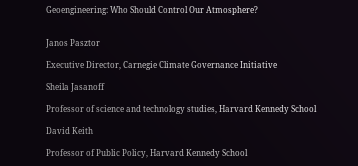Geoengineering: Who Should Control Our Atmosphere?


Janos Pasztor

Executive Director, Carnegie Climate Governance Initiative

Sheila Jasanoff

Professor of science and technology studies, Harvard Kennedy School

David Keith

Professor of Public Policy, Harvard Kennedy School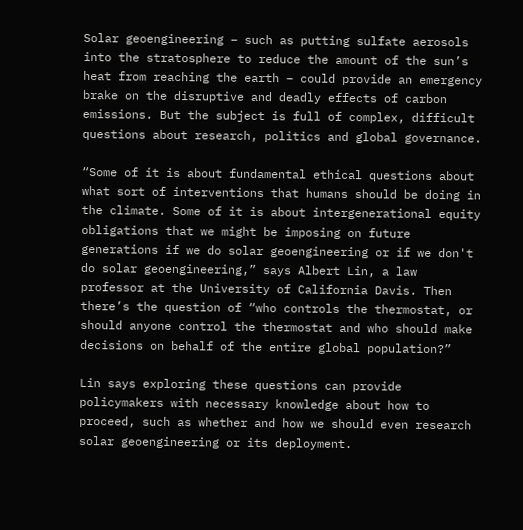Solar geoengineering – such as putting sulfate aerosols into the stratosphere to reduce the amount of the sun’s heat from reaching the earth – could provide an emergency brake on the disruptive and deadly effects of carbon emissions. But the subject is full of complex, difficult questions about research, politics and global governance.

“Some of it is about fundamental ethical questions about what sort of interventions that humans should be doing in the climate. Some of it is about intergenerational equity obligations that we might be imposing on future generations if we do solar geoengineering or if we don't do solar geoengineering,” says Albert Lin, a law professor at the University of California Davis. Then there’s the question of “who controls the thermostat, or should anyone control the thermostat and who should make decisions on behalf of the entire global population?”

Lin says exploring these questions can provide policymakers with necessary knowledge about how to proceed, such as whether and how we should even research solar geoengineering or its deployment.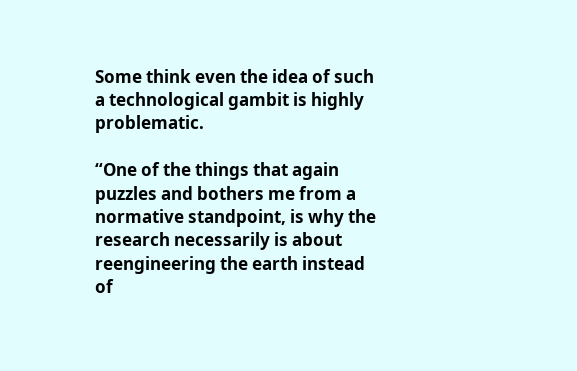Some think even the idea of such a technological gambit is highly problematic.

“One of the things that again puzzles and bothers me from a normative standpoint, is why the research necessarily is about reengineering the earth instead of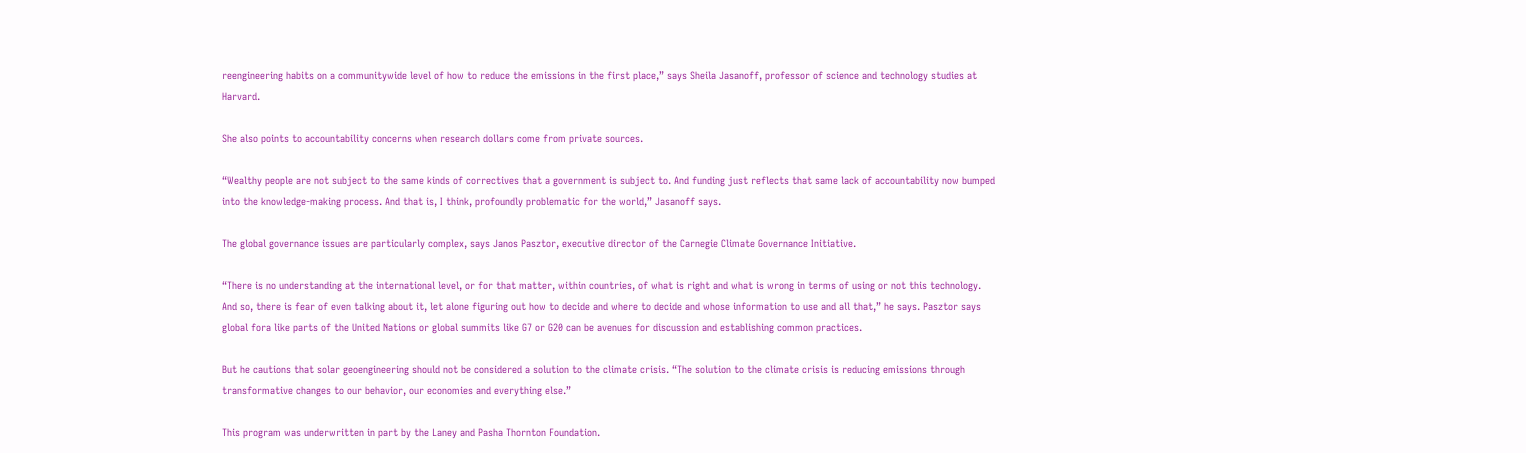reengineering habits on a communitywide level of how to reduce the emissions in the first place,” says Sheila Jasanoff, professor of science and technology studies at Harvard.

She also points to accountability concerns when research dollars come from private sources.

“Wealthy people are not subject to the same kinds of correctives that a government is subject to. And funding just reflects that same lack of accountability now bumped into the knowledge-making process. And that is, I think, profoundly problematic for the world,” Jasanoff says.

The global governance issues are particularly complex, says Janos Pasztor, executive director of the Carnegie Climate Governance Initiative.

“There is no understanding at the international level, or for that matter, within countries, of what is right and what is wrong in terms of using or not this technology. And so, there is fear of even talking about it, let alone figuring out how to decide and where to decide and whose information to use and all that,” he says. Pasztor says global fora like parts of the United Nations or global summits like G7 or G20 can be avenues for discussion and establishing common practices.

But he cautions that solar geoengineering should not be considered a solution to the climate crisis. “The solution to the climate crisis is reducing emissions through transformative changes to our behavior, our economies and everything else.”

This program was underwritten in part by the Laney and Pasha Thornton Foundation.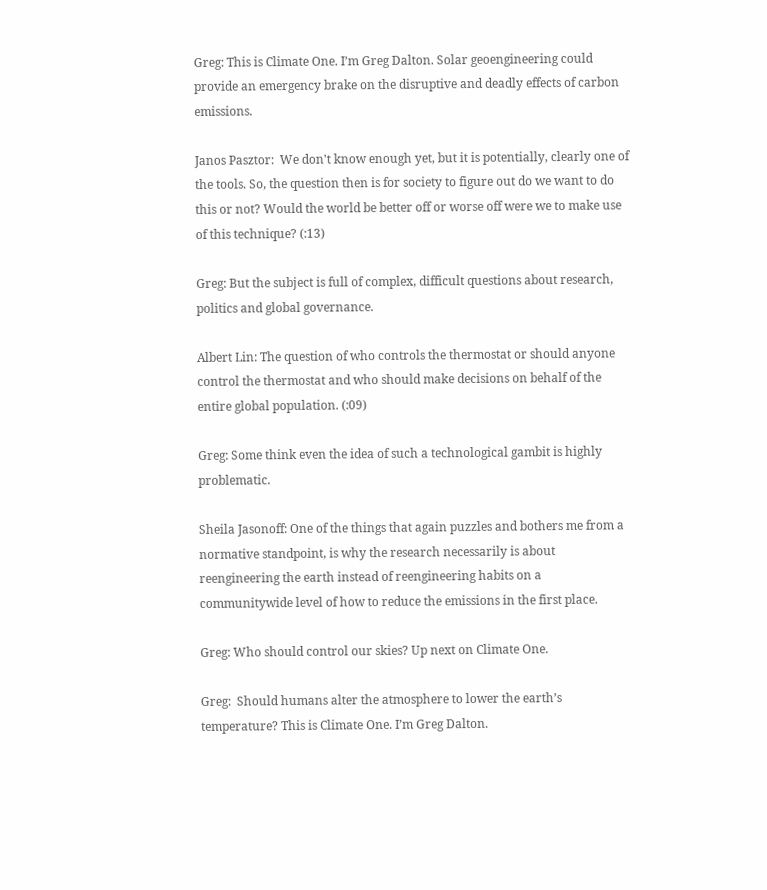Greg: This is Climate One. I’m Greg Dalton. Solar geoengineering could provide an emergency brake on the disruptive and deadly effects of carbon emissions.

Janos Pasztor:  We don't know enough yet, but it is potentially, clearly one of the tools. So, the question then is for society to figure out do we want to do this or not? Would the world be better off or worse off were we to make use of this technique? (:13)

Greg: But the subject is full of complex, difficult questions about research, politics and global governance.

Albert Lin: The question of who controls the thermostat or should anyone control the thermostat and who should make decisions on behalf of the entire global population. (:09)

Greg: Some think even the idea of such a technological gambit is highly problematic.

Sheila Jasonoff: One of the things that again puzzles and bothers me from a normative standpoint, is why the research necessarily is about reengineering the earth instead of reengineering habits on a communitywide level of how to reduce the emissions in the first place.

Greg: Who should control our skies? Up next on Climate One.

Greg:  Should humans alter the atmosphere to lower the earth’s temperature? This is Climate One. I’m Greg Dalton.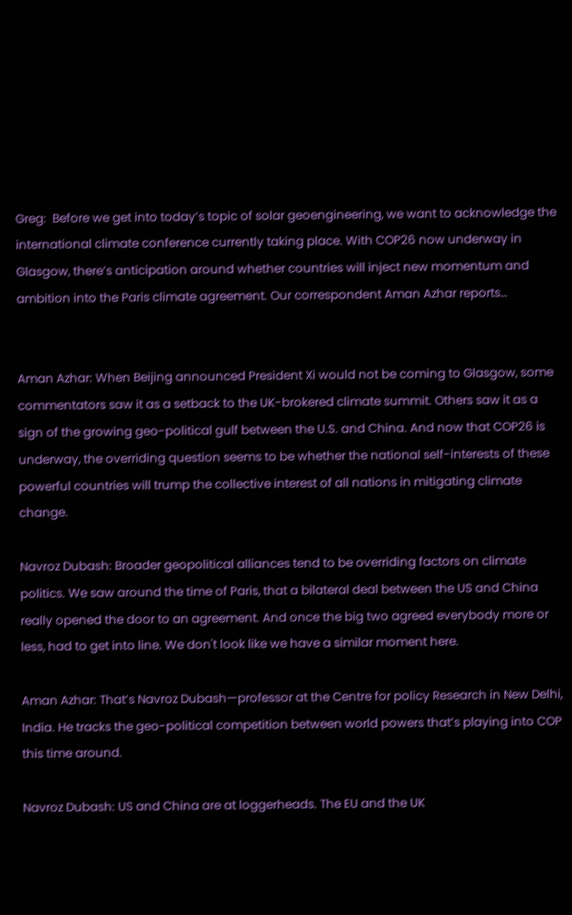Greg:  Before we get into today’s topic of solar geoengineering, we want to acknowledge the international climate conference currently taking place. With COP26 now underway in Glasgow, there’s anticipation around whether countries will inject new momentum and ambition into the Paris climate agreement. Our correspondent Aman Azhar reports…


Aman Azhar: When Beijing announced President Xi would not be coming to Glasgow, some commentators saw it as a setback to the UK-brokered climate summit. Others saw it as a sign of the growing geo-political gulf between the U.S. and China. And now that COP26 is underway, the overriding question seems to be whether the national self-interests of these powerful countries will trump the collective interest of all nations in mitigating climate change.

Navroz Dubash: Broader geopolitical alliances tend to be overriding factors on climate politics. We saw around the time of Paris, that a bilateral deal between the US and China really opened the door to an agreement. And once the big two agreed everybody more or less, had to get into line. We don't look like we have a similar moment here.

Aman Azhar: That’s Navroz Dubash—professor at the Centre for policy Research in New Delhi, India. He tracks the geo-political competition between world powers that’s playing into COP this time around.

Navroz Dubash: US and China are at loggerheads. The EU and the UK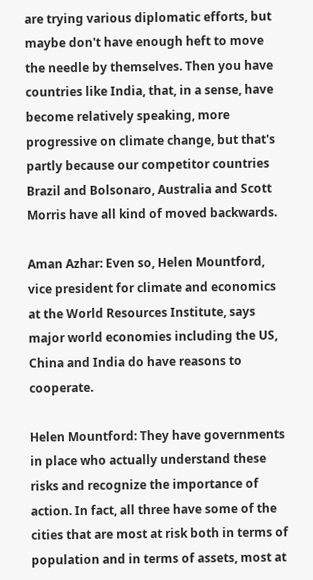are trying various diplomatic efforts, but maybe don't have enough heft to move the needle by themselves. Then you have countries like India, that, in a sense, have become relatively speaking, more progressive on climate change, but that's partly because our competitor countries Brazil and Bolsonaro, Australia and Scott Morris have all kind of moved backwards.

Aman Azhar: Even so, Helen Mountford, vice president for climate and economics at the World Resources Institute, says major world economies including the US, China and India do have reasons to cooperate.

Helen Mountford: They have governments in place who actually understand these risks and recognize the importance of action. In fact, all three have some of the cities that are most at risk both in terms of population and in terms of assets, most at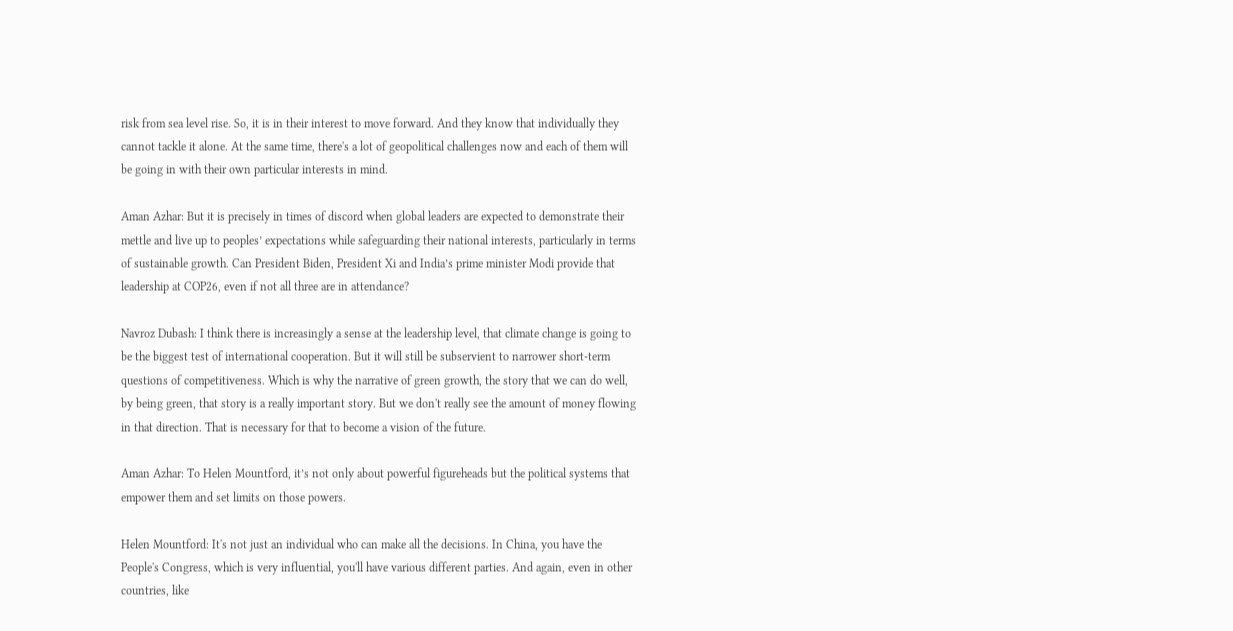risk from sea level rise. So, it is in their interest to move forward. And they know that individually they cannot tackle it alone. At the same time, there's a lot of geopolitical challenges now and each of them will be going in with their own particular interests in mind.

Aman Azhar: But it is precisely in times of discord when global leaders are expected to demonstrate their mettle and live up to peoples’ expectations while safeguarding their national interests, particularly in terms of sustainable growth. Can President Biden, President Xi and India’s prime minister Modi provide that leadership at COP26, even if not all three are in attendance?

Navroz Dubash: I think there is increasingly a sense at the leadership level, that climate change is going to be the biggest test of international cooperation. But it will still be subservient to narrower short-term questions of competitiveness. Which is why the narrative of green growth, the story that we can do well, by being green, that story is a really important story. But we don't really see the amount of money flowing in that direction. That is necessary for that to become a vision of the future.

Aman Azhar: To Helen Mountford, it’s not only about powerful figureheads but the political systems that empower them and set limits on those powers.

Helen Mountford: It's not just an individual who can make all the decisions. In China, you have the People's Congress, which is very influential, you'll have various different parties. And again, even in other countries, like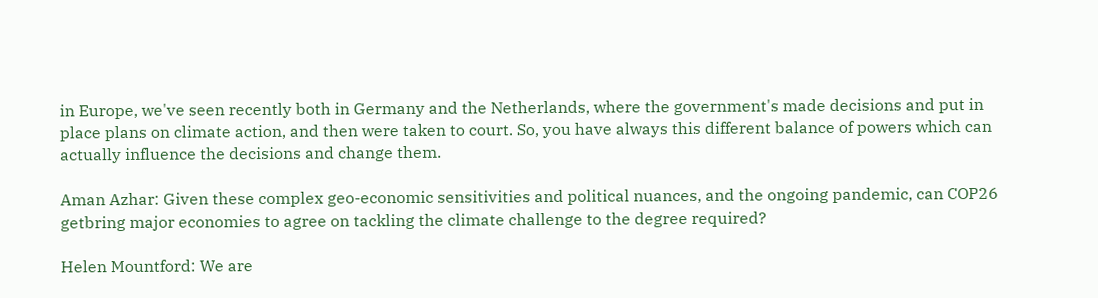in Europe, we've seen recently both in Germany and the Netherlands, where the government's made decisions and put in place plans on climate action, and then were taken to court. So, you have always this different balance of powers which can actually influence the decisions and change them.

Aman Azhar: Given these complex geo-economic sensitivities and political nuances, and the ongoing pandemic, can COP26 getbring major economies to agree on tackling the climate challenge to the degree required?

Helen Mountford: We are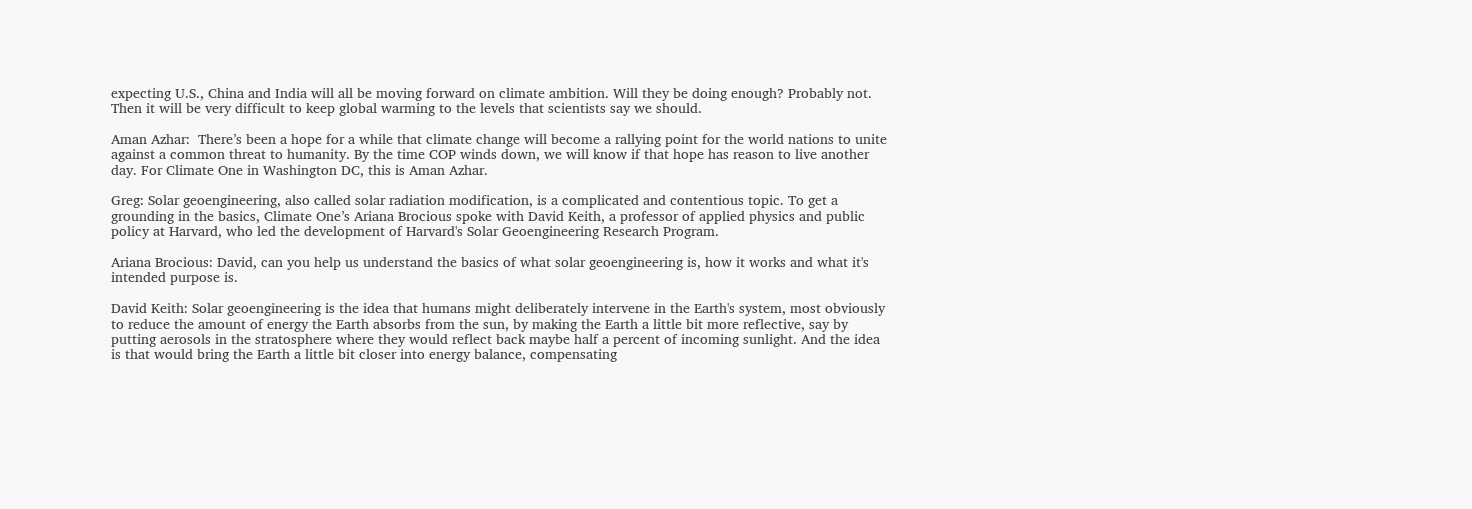expecting U.S., China and India will all be moving forward on climate ambition. Will they be doing enough? Probably not. Then it will be very difficult to keep global warming to the levels that scientists say we should.

Aman Azhar:  There’s been a hope for a while that climate change will become a rallying point for the world nations to unite against a common threat to humanity. By the time COP winds down, we will know if that hope has reason to live another day. For Climate One in Washington DC, this is Aman Azhar.

Greg: Solar geoengineering, also called solar radiation modification, is a complicated and contentious topic. To get a grounding in the basics, Climate One’s Ariana Brocious spoke with David Keith, a professor of applied physics and public policy at Harvard, who led the development of Harvard's Solar Geoengineering Research Program.

Ariana Brocious: David, can you help us understand the basics of what solar geoengineering is, how it works and what it's intended purpose is.

David Keith: Solar geoengineering is the idea that humans might deliberately intervene in the Earth's system, most obviously to reduce the amount of energy the Earth absorbs from the sun, by making the Earth a little bit more reflective, say by putting aerosols in the stratosphere where they would reflect back maybe half a percent of incoming sunlight. And the idea is that would bring the Earth a little bit closer into energy balance, compensating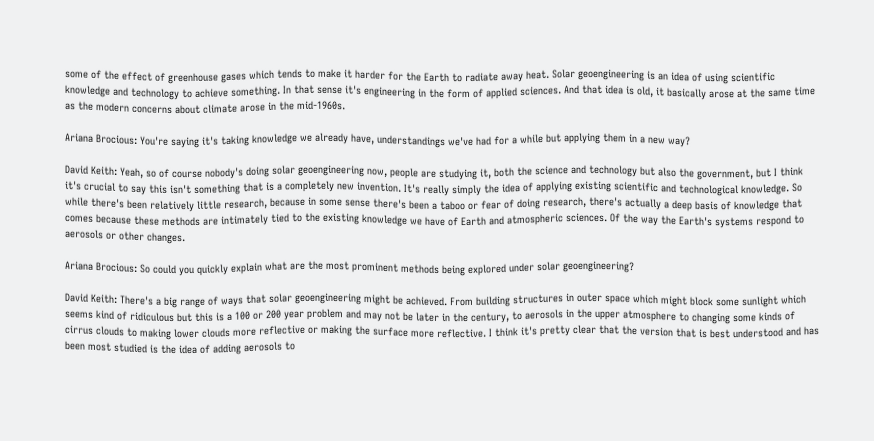some of the effect of greenhouse gases which tends to make it harder for the Earth to radiate away heat. Solar geoengineering is an idea of using scientific knowledge and technology to achieve something. In that sense it's engineering in the form of applied sciences. And that idea is old, it basically arose at the same time as the modern concerns about climate arose in the mid-1960s.

Ariana Brocious: You're saying it's taking knowledge we already have, understandings we've had for a while but applying them in a new way?

David Keith: Yeah, so of course nobody's doing solar geoengineering now, people are studying it, both the science and technology but also the government, but I think it's crucial to say this isn't something that is a completely new invention. It's really simply the idea of applying existing scientific and technological knowledge. So while there's been relatively little research, because in some sense there's been a taboo or fear of doing research, there's actually a deep basis of knowledge that comes because these methods are intimately tied to the existing knowledge we have of Earth and atmospheric sciences. Of the way the Earth's systems respond to aerosols or other changes.

Ariana Brocious: So could you quickly explain what are the most prominent methods being explored under solar geoengineering?

David Keith: There's a big range of ways that solar geoengineering might be achieved. From building structures in outer space which might block some sunlight which seems kind of ridiculous but this is a 100 or 200 year problem and may not be later in the century, to aerosols in the upper atmosphere to changing some kinds of cirrus clouds to making lower clouds more reflective or making the surface more reflective. I think it's pretty clear that the version that is best understood and has been most studied is the idea of adding aerosols to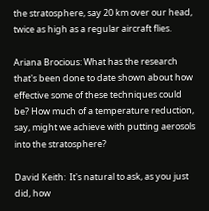the stratosphere, say 20 km over our head, twice as high as a regular aircraft flies.

Ariana Brocious: What has the research that's been done to date shown about how effective some of these techniques could be? How much of a temperature reduction, say, might we achieve with putting aerosols into the stratosphere?

David Keith:  It's natural to ask, as you just did, how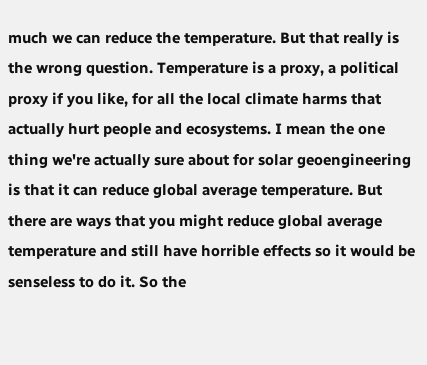much we can reduce the temperature. But that really is the wrong question. Temperature is a proxy, a political proxy if you like, for all the local climate harms that actually hurt people and ecosystems. I mean the one thing we're actually sure about for solar geoengineering is that it can reduce global average temperature. But there are ways that you might reduce global average temperature and still have horrible effects so it would be senseless to do it. So the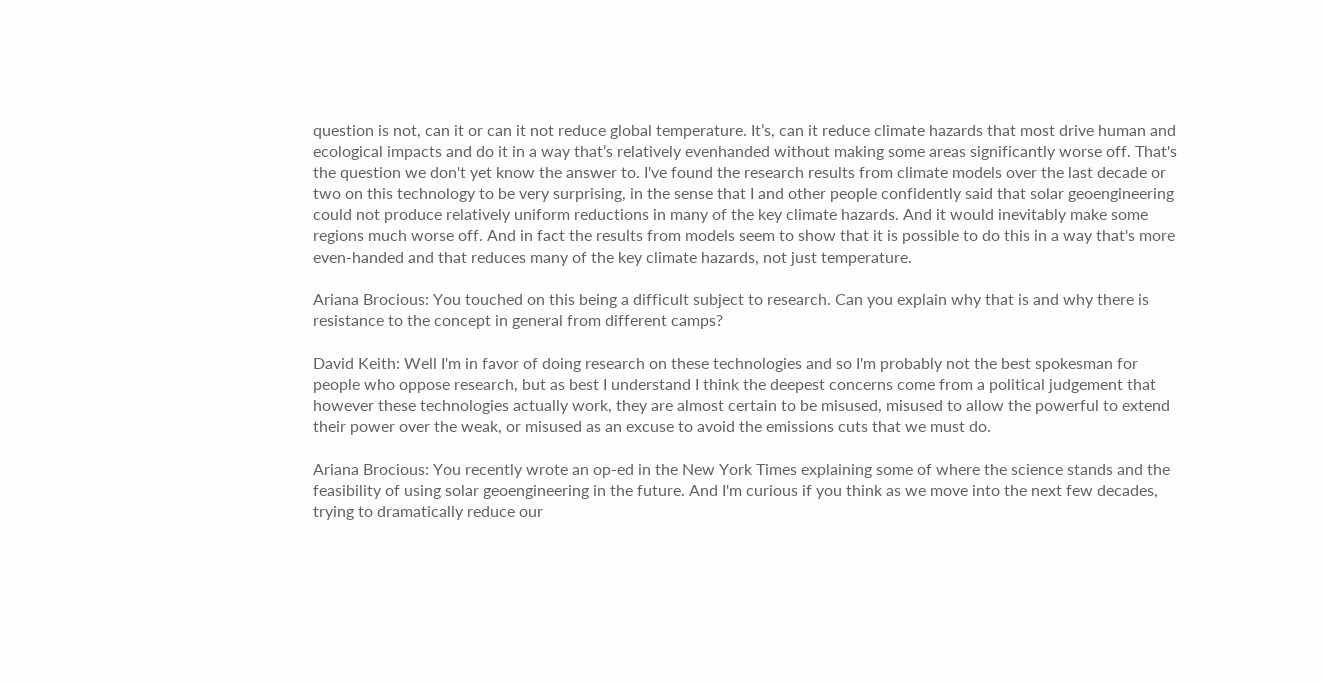question is not, can it or can it not reduce global temperature. It’s, can it reduce climate hazards that most drive human and ecological impacts and do it in a way that’s relatively evenhanded without making some areas significantly worse off. That's the question we don't yet know the answer to. I've found the research results from climate models over the last decade or two on this technology to be very surprising, in the sense that I and other people confidently said that solar geoengineering could not produce relatively uniform reductions in many of the key climate hazards. And it would inevitably make some regions much worse off. And in fact the results from models seem to show that it is possible to do this in a way that's more even-handed and that reduces many of the key climate hazards, not just temperature.

Ariana Brocious: You touched on this being a difficult subject to research. Can you explain why that is and why there is resistance to the concept in general from different camps?

David Keith: Well I'm in favor of doing research on these technologies and so I'm probably not the best spokesman for people who oppose research, but as best I understand I think the deepest concerns come from a political judgement that however these technologies actually work, they are almost certain to be misused, misused to allow the powerful to extend their power over the weak, or misused as an excuse to avoid the emissions cuts that we must do.

Ariana Brocious: You recently wrote an op-ed in the New York Times explaining some of where the science stands and the feasibility of using solar geoengineering in the future. And I'm curious if you think as we move into the next few decades, trying to dramatically reduce our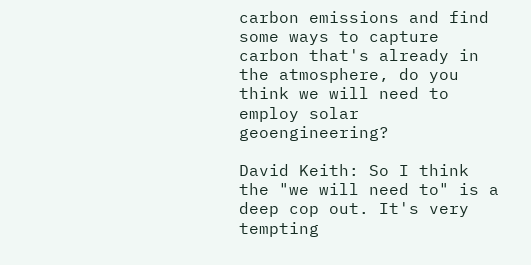carbon emissions and find some ways to capture carbon that's already in the atmosphere, do you think we will need to employ solar geoengineering?

David Keith: So I think the "we will need to" is a deep cop out. It's very tempting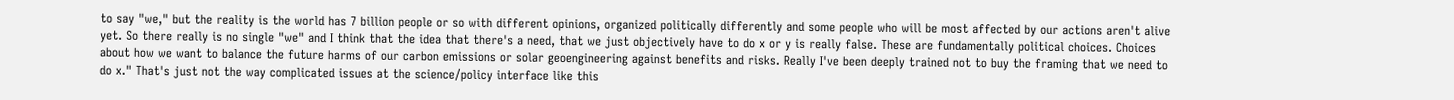to say "we," but the reality is the world has 7 billion people or so with different opinions, organized politically differently and some people who will be most affected by our actions aren't alive yet. So there really is no single "we" and I think that the idea that there's a need, that we just objectively have to do x or y is really false. These are fundamentally political choices. Choices about how we want to balance the future harms of our carbon emissions or solar geoengineering against benefits and risks. Really I've been deeply trained not to buy the framing that we need to do x." That's just not the way complicated issues at the science/policy interface like this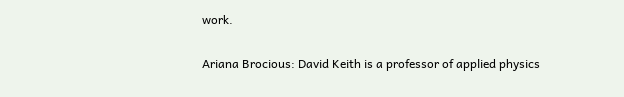work.

Ariana Brocious: David Keith is a professor of applied physics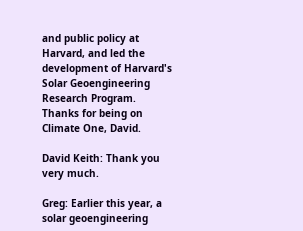and public policy at Harvard, and led the development of Harvard's Solar Geoengineering Research Program. Thanks for being on Climate One, David.

David Keith: Thank you very much.

Greg: Earlier this year, a solar geoengineering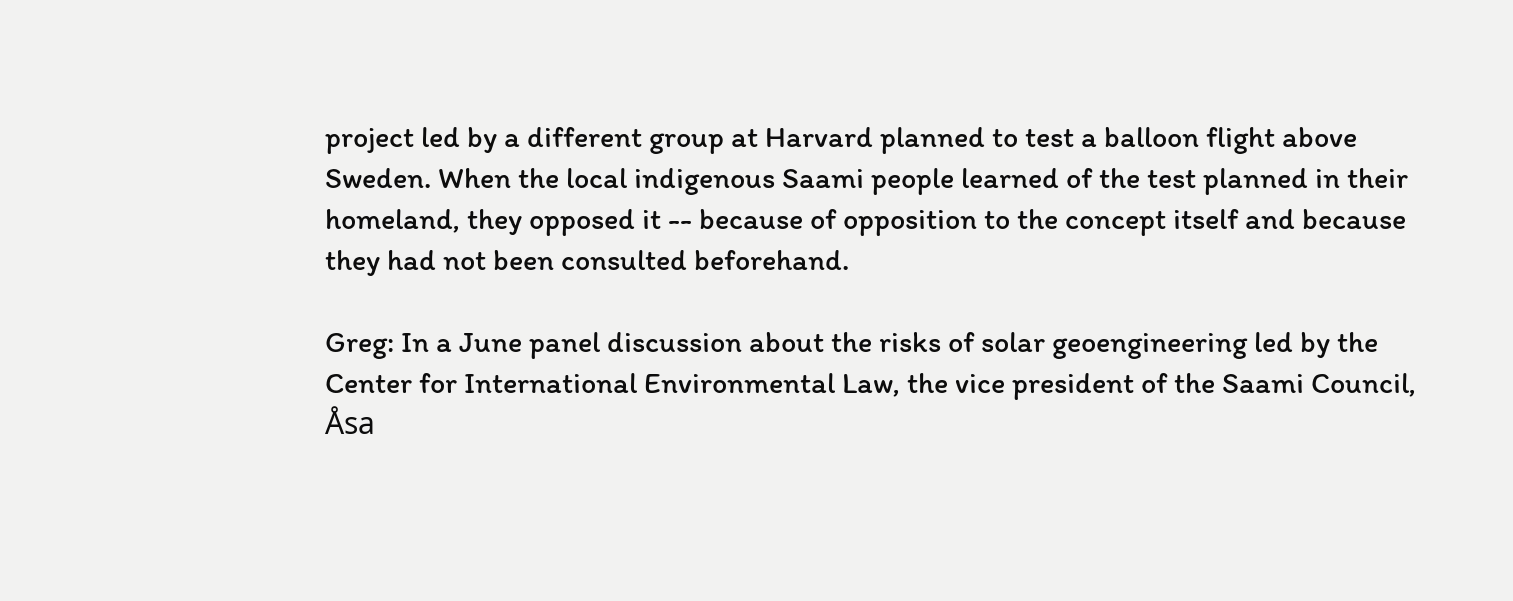project led by a different group at Harvard planned to test a balloon flight above Sweden. When the local indigenous Saami people learned of the test planned in their homeland, they opposed it -- because of opposition to the concept itself and because they had not been consulted beforehand.

Greg: In a June panel discussion about the risks of solar geoengineering led by the Center for International Environmental Law, the vice president of the Saami Council, Åsa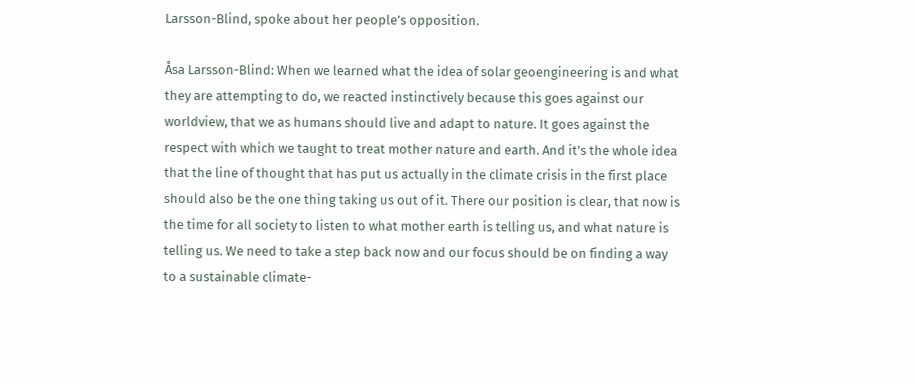Larsson-Blind, spoke about her people’s opposition.

Åsa Larsson-Blind: When we learned what the idea of solar geoengineering is and what they are attempting to do, we reacted instinctively because this goes against our worldview, that we as humans should live and adapt to nature. It goes against the respect with which we taught to treat mother nature and earth. And it’s the whole idea that the line of thought that has put us actually in the climate crisis in the first place should also be the one thing taking us out of it. There our position is clear, that now is the time for all society to listen to what mother earth is telling us, and what nature is telling us. We need to take a step back now and our focus should be on finding a way to a sustainable climate-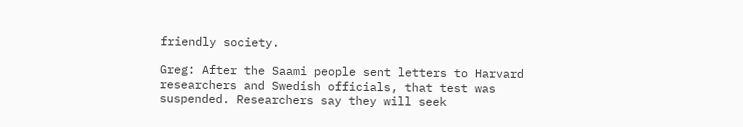friendly society.

Greg: After the Saami people sent letters to Harvard researchers and Swedish officials, that test was suspended. Researchers say they will seek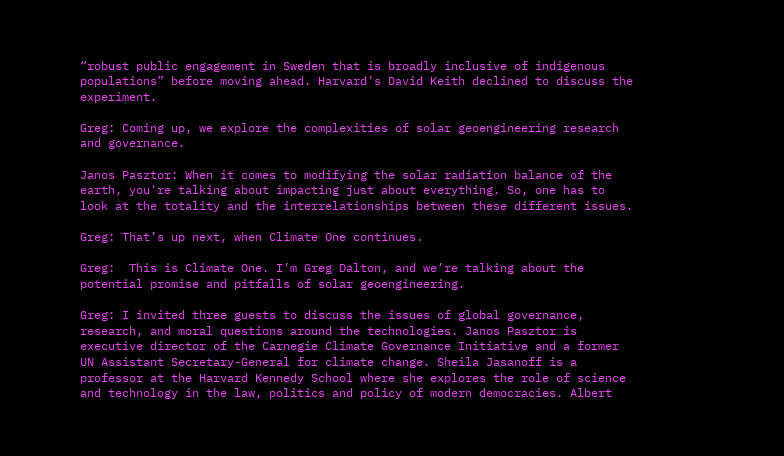“robust public engagement in Sweden that is broadly inclusive of indigenous populations” before moving ahead. Harvard’s David Keith declined to discuss the experiment.

Greg: Coming up, we explore the complexities of solar geoengineering research and governance.

Janos Pasztor: When it comes to modifying the solar radiation balance of the earth, you're talking about impacting just about everything. So, one has to look at the totality and the interrelationships between these different issues.

Greg: That’s up next, when Climate One continues.

Greg:  This is Climate One. I’m Greg Dalton, and we’re talking about the potential promise and pitfalls of solar geoengineering.

Greg: I invited three guests to discuss the issues of global governance, research, and moral questions around the technologies. Janos Pasztor is executive director of the Carnegie Climate Governance Initiative and a former UN Assistant Secretary-General for climate change. Sheila Jasanoff is a professor at the Harvard Kennedy School where she explores the role of science and technology in the law, politics and policy of modern democracies. Albert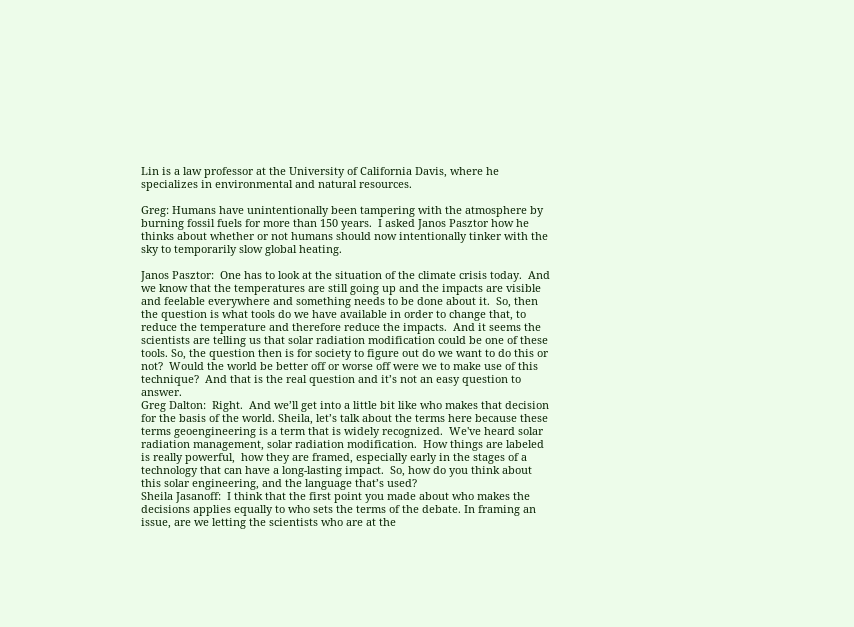Lin is a law professor at the University of California Davis, where he specializes in environmental and natural resources.

Greg: Humans have unintentionally been tampering with the atmosphere by burning fossil fuels for more than 150 years.  I asked Janos Pasztor how he thinks about whether or not humans should now intentionally tinker with the sky to temporarily slow global heating.

Janos Pasztor:  One has to look at the situation of the climate crisis today.  And we know that the temperatures are still going up and the impacts are visible and feelable everywhere and something needs to be done about it.  So, then the question is what tools do we have available in order to change that, to reduce the temperature and therefore reduce the impacts.  And it seems the scientists are telling us that solar radiation modification could be one of these tools. So, the question then is for society to figure out do we want to do this or not?  Would the world be better off or worse off were we to make use of this technique?  And that is the real question and it’s not an easy question to answer.
Greg Dalton:  Right.  And we’ll get into a little bit like who makes that decision for the basis of the world. Sheila, let’s talk about the terms here because these terms geoengineering is a term that is widely recognized.  We've heard solar radiation management, solar radiation modification.  How things are labeled is really powerful,  how they are framed, especially early in the stages of a technology that can have a long-lasting impact.  So, how do you think about this solar engineering, and the language that’s used?
Sheila Jasanoff:  I think that the first point you made about who makes the decisions applies equally to who sets the terms of the debate. In framing an issue, are we letting the scientists who are at the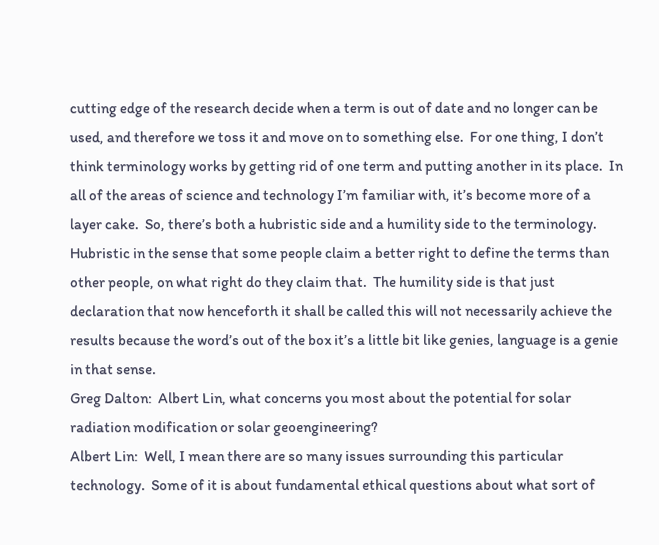cutting edge of the research decide when a term is out of date and no longer can be used, and therefore we toss it and move on to something else.  For one thing, I don’t think terminology works by getting rid of one term and putting another in its place.  In all of the areas of science and technology I’m familiar with, it’s become more of a layer cake.  So, there’s both a hubristic side and a humility side to the terminology.  Hubristic in the sense that some people claim a better right to define the terms than other people, on what right do they claim that.  The humility side is that just declaration that now henceforth it shall be called this will not necessarily achieve the results because the word’s out of the box it’s a little bit like genies, language is a genie in that sense.
Greg Dalton:  Albert Lin, what concerns you most about the potential for solar radiation modification or solar geoengineering?
Albert Lin:  Well, I mean there are so many issues surrounding this particular technology.  Some of it is about fundamental ethical questions about what sort of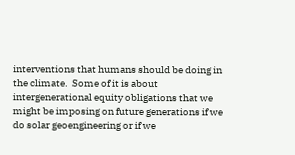interventions that humans should be doing in the climate.  Some of it is about intergenerational equity obligations that we might be imposing on future generations if we do solar geoengineering or if we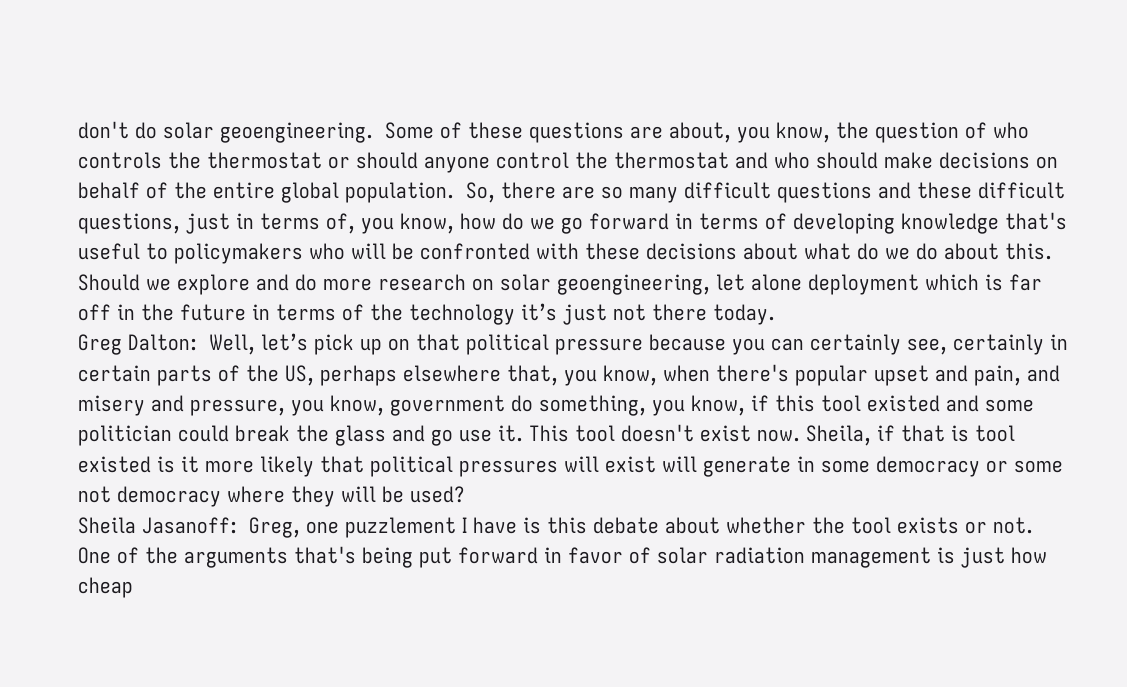don't do solar geoengineering.  Some of these questions are about, you know, the question of who controls the thermostat or should anyone control the thermostat and who should make decisions on behalf of the entire global population.  So, there are so many difficult questions and these difficult questions, just in terms of, you know, how do we go forward in terms of developing knowledge that's useful to policymakers who will be confronted with these decisions about what do we do about this.  Should we explore and do more research on solar geoengineering, let alone deployment which is far off in the future in terms of the technology it’s just not there today.
Greg Dalton:  Well, let’s pick up on that political pressure because you can certainly see, certainly in certain parts of the US, perhaps elsewhere that, you know, when there's popular upset and pain, and misery and pressure, you know, government do something, you know, if this tool existed and some politician could break the glass and go use it. This tool doesn't exist now. Sheila, if that is tool existed is it more likely that political pressures will exist will generate in some democracy or some not democracy where they will be used?
Sheila Jasanoff:  Greg, one puzzlement I have is this debate about whether the tool exists or not.  One of the arguments that's being put forward in favor of solar radiation management is just how cheap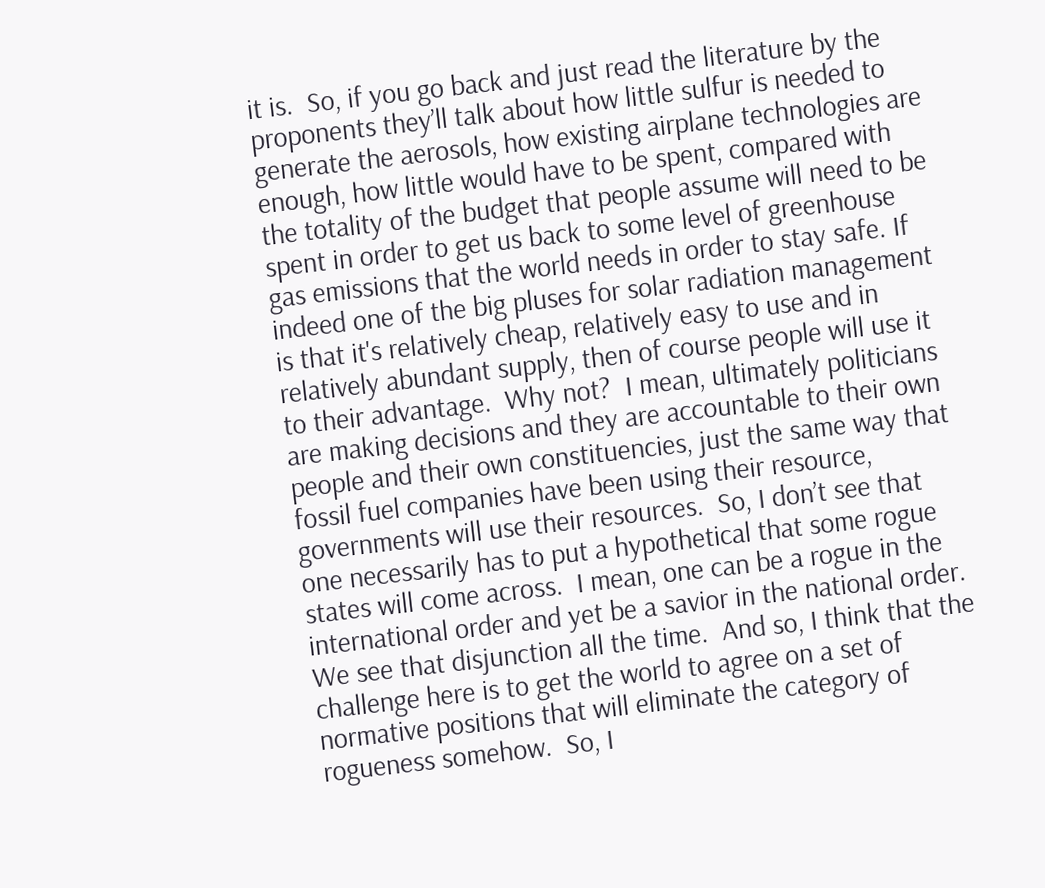it is.  So, if you go back and just read the literature by the proponents they’ll talk about how little sulfur is needed to generate the aerosols, how existing airplane technologies are enough, how little would have to be spent, compared with the totality of the budget that people assume will need to be spent in order to get us back to some level of greenhouse gas emissions that the world needs in order to stay safe. If indeed one of the big pluses for solar radiation management is that it's relatively cheap, relatively easy to use and in relatively abundant supply, then of course people will use it to their advantage.  Why not?  I mean, ultimately politicians are making decisions and they are accountable to their own people and their own constituencies, just the same way that fossil fuel companies have been using their resource, governments will use their resources.  So, I don’t see that one necessarily has to put a hypothetical that some rogue states will come across.  I mean, one can be a rogue in the international order and yet be a savior in the national order.  We see that disjunction all the time.  And so, I think that the challenge here is to get the world to agree on a set of normative positions that will eliminate the category of rogueness somehow.  So, I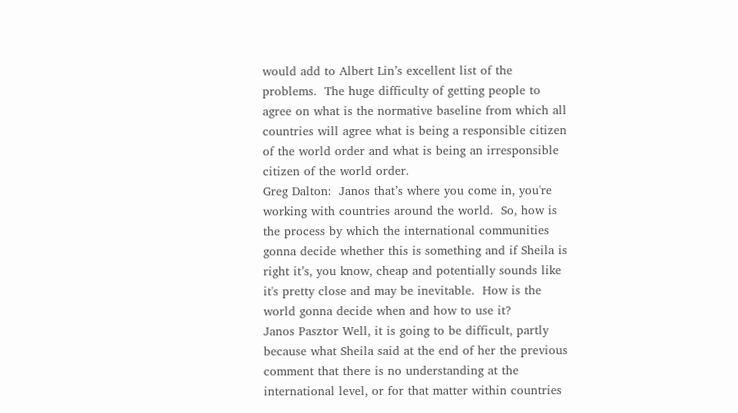would add to Albert Lin’s excellent list of the problems.  The huge difficulty of getting people to agree on what is the normative baseline from which all countries will agree what is being a responsible citizen of the world order and what is being an irresponsible citizen of the world order.
Greg Dalton:  Janos that’s where you come in, you're working with countries around the world.  So, how is the process by which the international communities gonna decide whether this is something and if Sheila is right it’s, you know, cheap and potentially sounds like it's pretty close and may be inevitable.  How is the world gonna decide when and how to use it?
Janos Pasztor Well, it is going to be difficult, partly because what Sheila said at the end of her the previous comment that there is no understanding at the international level, or for that matter within countries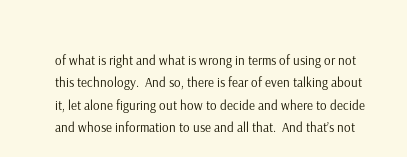of what is right and what is wrong in terms of using or not this technology.  And so, there is fear of even talking about it, let alone figuring out how to decide and where to decide and whose information to use and all that.  And that’s not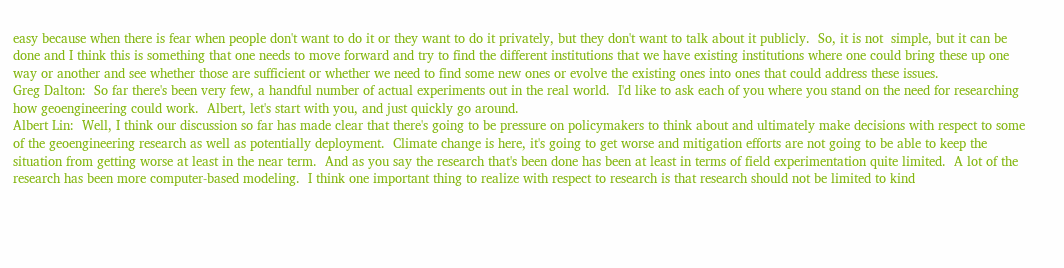easy because when there is fear when people don't want to do it or they want to do it privately, but they don't want to talk about it publicly.  So, it is not  simple, but it can be done and I think this is something that one needs to move forward and try to find the different institutions that we have existing institutions where one could bring these up one way or another and see whether those are sufficient or whether we need to find some new ones or evolve the existing ones into ones that could address these issues.
Greg Dalton:  So far there's been very few, a handful number of actual experiments out in the real world.  I'd like to ask each of you where you stand on the need for researching how geoengineering could work.  Albert, let's start with you, and just quickly go around.
Albert Lin:  Well, I think our discussion so far has made clear that there's going to be pressure on policymakers to think about and ultimately make decisions with respect to some of the geoengineering research as well as potentially deployment.  Climate change is here, it's going to get worse and mitigation efforts are not going to be able to keep the situation from getting worse at least in the near term.  And as you say the research that's been done has been at least in terms of field experimentation quite limited.  A lot of the research has been more computer-based modeling.  I think one important thing to realize with respect to research is that research should not be limited to kind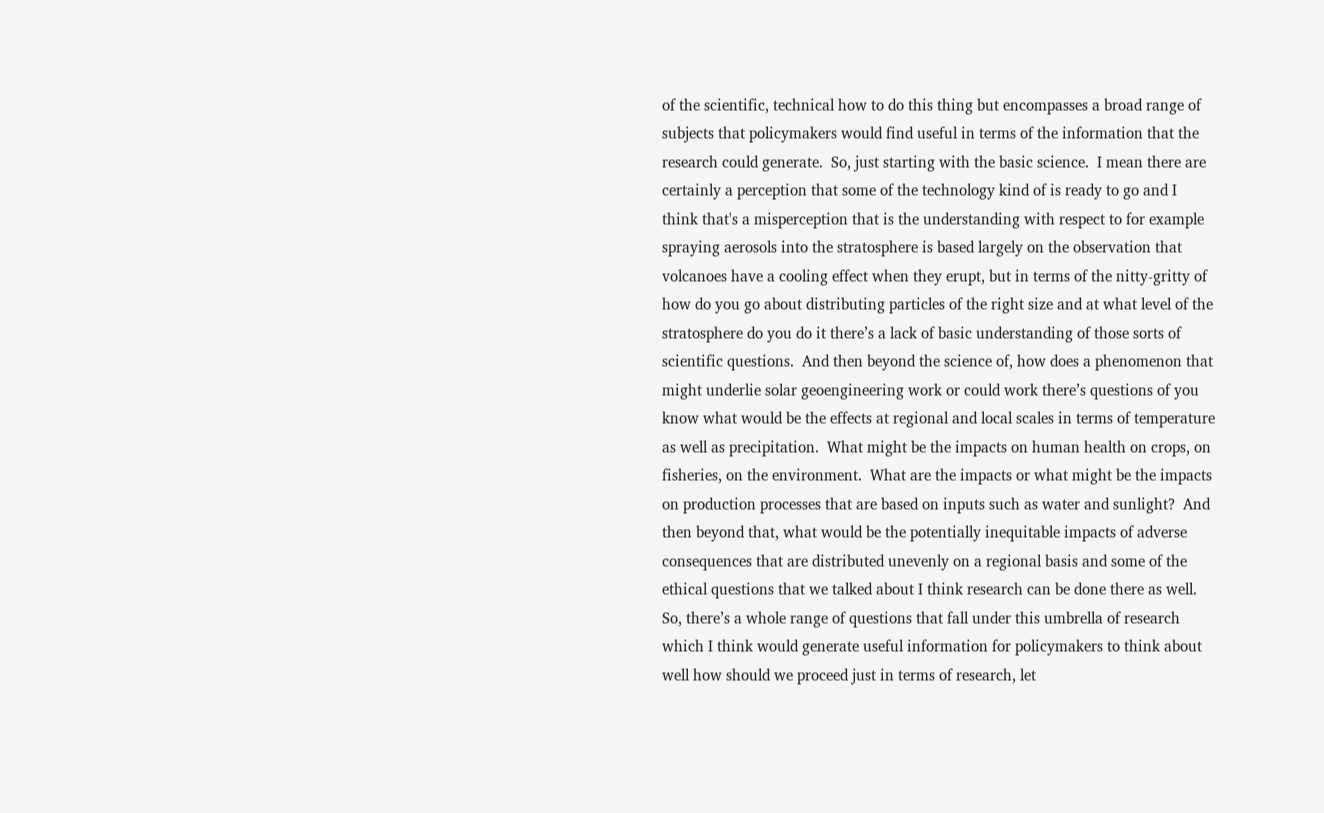of the scientific, technical how to do this thing but encompasses a broad range of subjects that policymakers would find useful in terms of the information that the research could generate.  So, just starting with the basic science.  I mean there are certainly a perception that some of the technology kind of is ready to go and I think that's a misperception that is the understanding with respect to for example spraying aerosols into the stratosphere is based largely on the observation that volcanoes have a cooling effect when they erupt, but in terms of the nitty-gritty of how do you go about distributing particles of the right size and at what level of the stratosphere do you do it there’s a lack of basic understanding of those sorts of scientific questions.  And then beyond the science of, how does a phenomenon that might underlie solar geoengineering work or could work there’s questions of you know what would be the effects at regional and local scales in terms of temperature as well as precipitation.  What might be the impacts on human health on crops, on fisheries, on the environment.  What are the impacts or what might be the impacts on production processes that are based on inputs such as water and sunlight?  And then beyond that, what would be the potentially inequitable impacts of adverse consequences that are distributed unevenly on a regional basis and some of the ethical questions that we talked about I think research can be done there as well.  So, there’s a whole range of questions that fall under this umbrella of research which I think would generate useful information for policymakers to think about well how should we proceed just in terms of research, let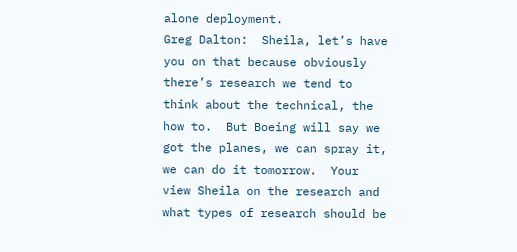alone deployment.
Greg Dalton:  Sheila, let’s have you on that because obviously there’s research we tend to think about the technical, the how to.  But Boeing will say we got the planes, we can spray it, we can do it tomorrow.  Your view Sheila on the research and what types of research should be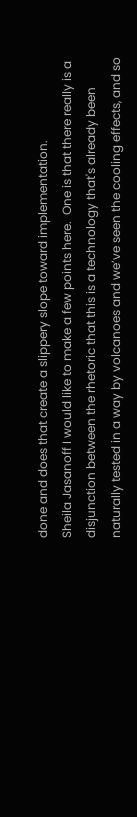done and does that create a slippery slope toward implementation.
Sheila Jasanoff I would like to make a few points here.  One is that there really is a disjunction between the rhetoric that this is a technology that's already been naturally tested in a way by volcanoes and we’ve seen the cooling effects, and so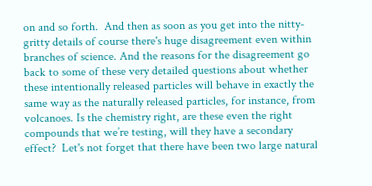on and so forth.  And then as soon as you get into the nitty-gritty details of course there's huge disagreement even within branches of science. And the reasons for the disagreement go back to some of these very detailed questions about whether these intentionally released particles will behave in exactly the same way as the naturally released particles, for instance, from volcanoes. Is the chemistry right, are these even the right compounds that we’re testing, will they have a secondary effect?  Let's not forget that there have been two large natural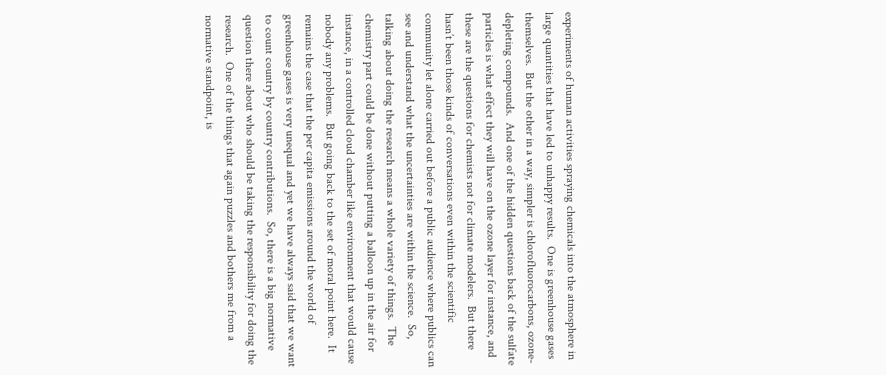experiments of human activities spraying chemicals into the atmosphere in large quantities that have led to unhappy results.  One is greenhouse gases themselves.  But the other in a way, simpler is chlorofluorocarbons, ozone-depleting compounds.  And one of the hidden questions back of the sulfate particles is what effect they will have on the ozone layer for instance, and these are the questions for chemists not for climate modelers.  But there hasn’t been those kinds of conversations even within the scientific community let alone carried out before a public audience where publics can see and understand what the uncertainties are within the science.  So, talking about doing the research means a whole variety of things.  The chemistry part could be done without putting a balloon up in the air for instance, in a controlled cloud chamber like environment that would cause nobody any problems.  But going back to the set of moral point here.  It remains the case that the per capita emissions around the world of greenhouse gases is very unequal and yet we have always said that we want to count country by country contributions.  So, there is a big normative question there about who should be taking the responsibility for doing the research.  One of the things that again puzzles and bothers me from a normative standpoint, is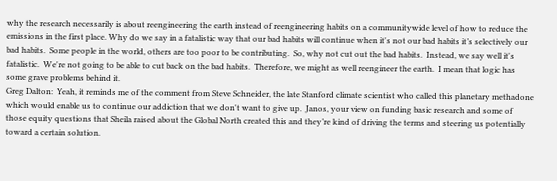why the research necessarily is about reengineering the earth instead of reengineering habits on a communitywide level of how to reduce the emissions in the first place. Why do we say in a fatalistic way that our bad habits will continue when it's not our bad habits it’s selectively our bad habits.  Some people in the world, others are too poor to be contributing.  So, why not cut out the bad habits.  Instead, we say well it's fatalistic.  We're not going to be able to cut back on the bad habits.  Therefore, we might as well reengineer the earth.  I mean that logic has some grave problems behind it.
Greg Dalton:  Yeah, it reminds me of the comment from Steve Schneider, the late Stanford climate scientist who called this planetary methadone which would enable us to continue our addiction that we don't want to give up.  Janos, your view on funding basic research and some of those equity questions that Sheila raised about the Global North created this and they’re kind of driving the terms and steering us potentially toward a certain solution.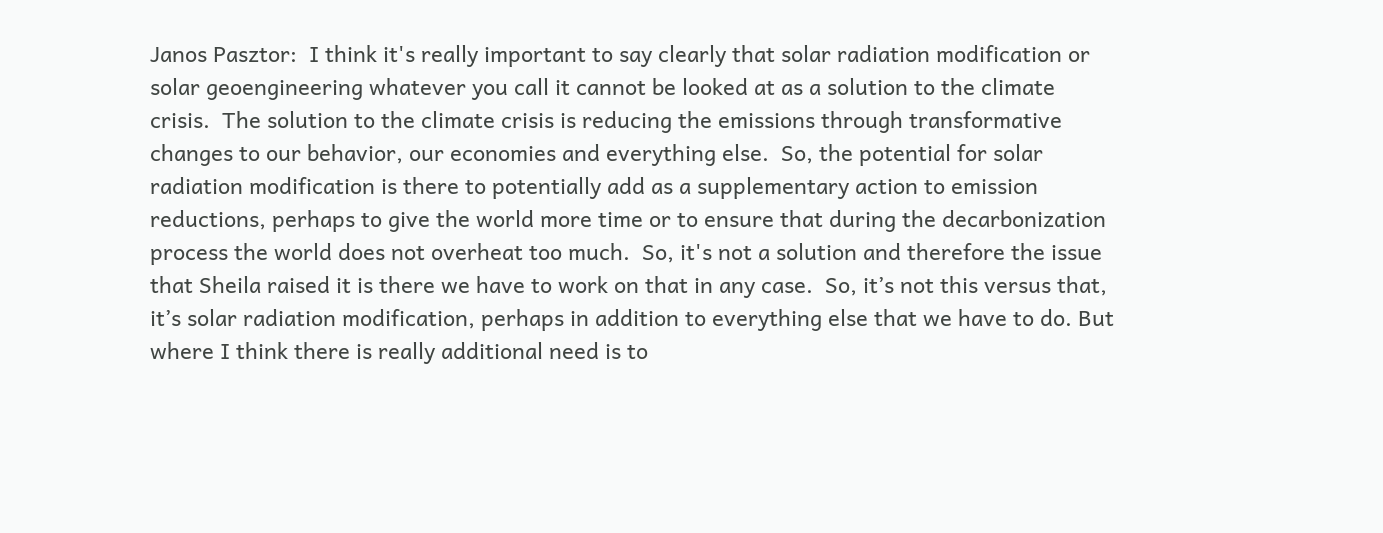Janos Pasztor:  I think it's really important to say clearly that solar radiation modification or solar geoengineering whatever you call it cannot be looked at as a solution to the climate crisis.  The solution to the climate crisis is reducing the emissions through transformative changes to our behavior, our economies and everything else.  So, the potential for solar radiation modification is there to potentially add as a supplementary action to emission reductions, perhaps to give the world more time or to ensure that during the decarbonization process the world does not overheat too much.  So, it's not a solution and therefore the issue that Sheila raised it is there we have to work on that in any case.  So, it’s not this versus that, it’s solar radiation modification, perhaps in addition to everything else that we have to do. But where I think there is really additional need is to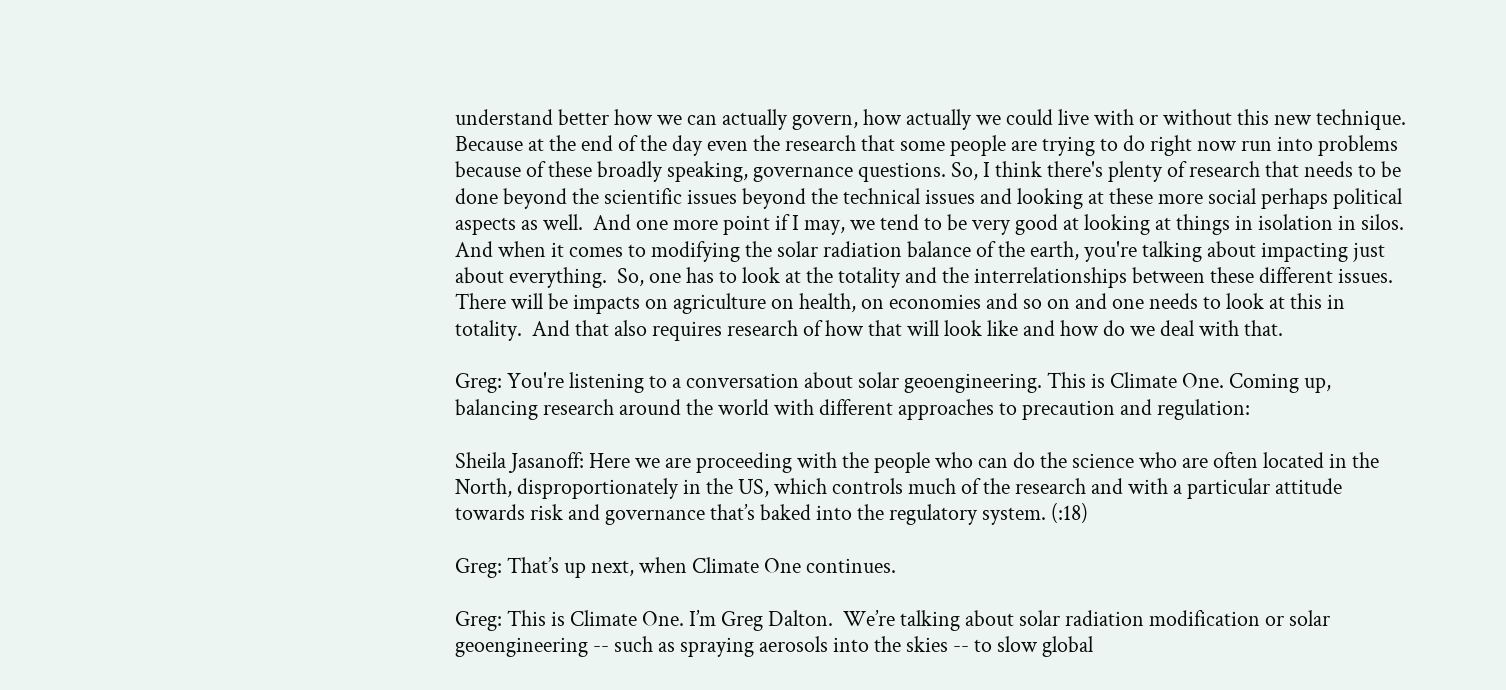understand better how we can actually govern, how actually we could live with or without this new technique.  Because at the end of the day even the research that some people are trying to do right now run into problems because of these broadly speaking, governance questions. So, I think there's plenty of research that needs to be done beyond the scientific issues beyond the technical issues and looking at these more social perhaps political aspects as well.  And one more point if I may, we tend to be very good at looking at things in isolation in silos.  And when it comes to modifying the solar radiation balance of the earth, you're talking about impacting just about everything.  So, one has to look at the totality and the interrelationships between these different issues.  There will be impacts on agriculture on health, on economies and so on and one needs to look at this in totality.  And that also requires research of how that will look like and how do we deal with that.

Greg: You're listening to a conversation about solar geoengineering. This is Climate One. Coming up, balancing research around the world with different approaches to precaution and regulation:

Sheila Jasanoff: Here we are proceeding with the people who can do the science who are often located in the North, disproportionately in the US, which controls much of the research and with a particular attitude towards risk and governance that’s baked into the regulatory system. (:18)

Greg: That’s up next, when Climate One continues.

Greg: This is Climate One. I’m Greg Dalton.  We’re talking about solar radiation modification or solar geoengineering -- such as spraying aerosols into the skies -- to slow global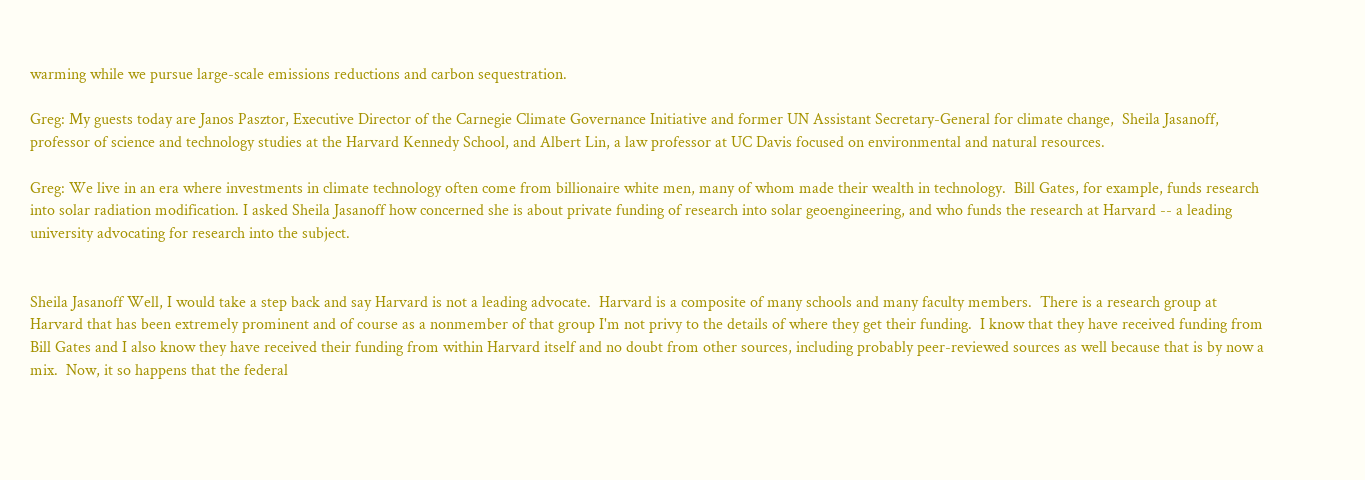warming while we pursue large-scale emissions reductions and carbon sequestration.

Greg: My guests today are Janos Pasztor, Executive Director of the Carnegie Climate Governance Initiative and former UN Assistant Secretary-General for climate change,  Sheila Jasanoff, professor of science and technology studies at the Harvard Kennedy School, and Albert Lin, a law professor at UC Davis focused on environmental and natural resources.

Greg: We live in an era where investments in climate technology often come from billionaire white men, many of whom made their wealth in technology.  Bill Gates, for example, funds research into solar radiation modification. I asked Sheila Jasanoff how concerned she is about private funding of research into solar geoengineering, and who funds the research at Harvard -- a leading university advocating for research into the subject.


Sheila Jasanoff Well, I would take a step back and say Harvard is not a leading advocate.  Harvard is a composite of many schools and many faculty members.  There is a research group at Harvard that has been extremely prominent and of course as a nonmember of that group I'm not privy to the details of where they get their funding.  I know that they have received funding from Bill Gates and I also know they have received their funding from within Harvard itself and no doubt from other sources, including probably peer-reviewed sources as well because that is by now a mix.  Now, it so happens that the federal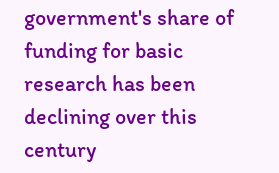government's share of funding for basic research has been declining over this century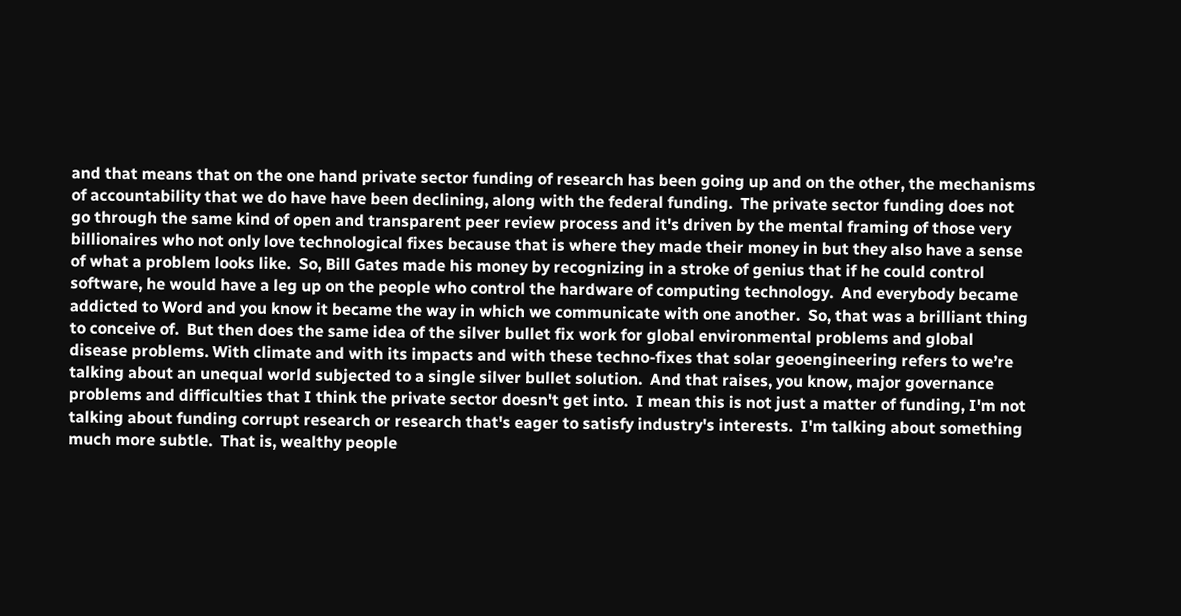and that means that on the one hand private sector funding of research has been going up and on the other, the mechanisms of accountability that we do have have been declining, along with the federal funding.  The private sector funding does not go through the same kind of open and transparent peer review process and it's driven by the mental framing of those very billionaires who not only love technological fixes because that is where they made their money in but they also have a sense of what a problem looks like.  So, Bill Gates made his money by recognizing in a stroke of genius that if he could control software, he would have a leg up on the people who control the hardware of computing technology.  And everybody became addicted to Word and you know it became the way in which we communicate with one another.  So, that was a brilliant thing to conceive of.  But then does the same idea of the silver bullet fix work for global environmental problems and global disease problems. With climate and with its impacts and with these techno-fixes that solar geoengineering refers to we’re talking about an unequal world subjected to a single silver bullet solution.  And that raises, you know, major governance problems and difficulties that I think the private sector doesn't get into.  I mean this is not just a matter of funding, I'm not talking about funding corrupt research or research that's eager to satisfy industry's interests.  I'm talking about something much more subtle.  That is, wealthy people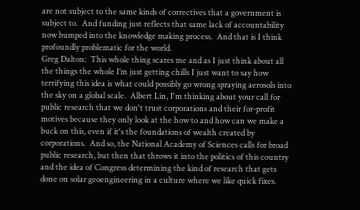are not subject to the same kinds of correctives that a government is subject to.  And funding just reflects that same lack of accountability now bumped into the knowledge making process.  And that is I think profoundly problematic for the world.
Greg Dalton:  This whole thing scares me and as I just think about all the things the whole I’m just getting chills I just want to say how terrifying this idea is what could possibly go wrong spraying aerosols into the sky on a global scale.  Albert Lin, I'm thinking about your call for public research that we don't trust corporations and their for-profit motives because they only look at the how to and how can we make a buck on this, even if it's the foundations of wealth created by corporations.  And so, the National Academy of Sciences calls for broad public research, but then that throws it into the politics of this country and the idea of Congress determining the kind of research that gets done on solar geoengineering in a culture where we like quick fixes.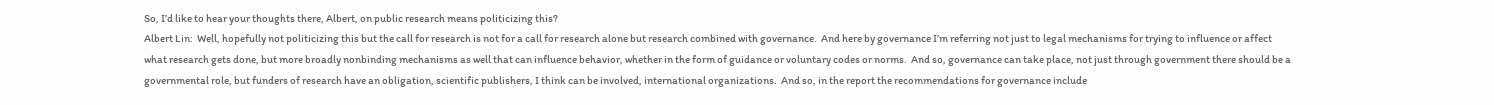So, I’d like to hear your thoughts there, Albert, on public research means politicizing this?
Albert Lin:  Well, hopefully not politicizing this but the call for research is not for a call for research alone but research combined with governance.  And here by governance I’m referring not just to legal mechanisms for trying to influence or affect what research gets done, but more broadly nonbinding mechanisms as well that can influence behavior, whether in the form of guidance or voluntary codes or norms.  And so, governance can take place, not just through government there should be a governmental role, but funders of research have an obligation, scientific publishers, I think can be involved, international organizations.  And so, in the report the recommendations for governance include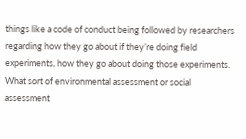things like a code of conduct being followed by researchers regarding how they go about if they’re doing field experiments, how they go about doing those experiments.  What sort of environmental assessment or social assessment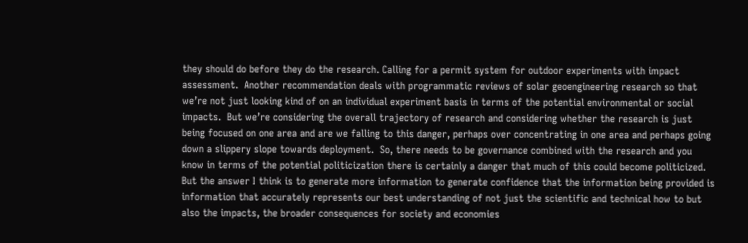they should do before they do the research. Calling for a permit system for outdoor experiments with impact assessment.  Another recommendation deals with programmatic reviews of solar geoengineering research so that we’re not just looking kind of on an individual experiment basis in terms of the potential environmental or social impacts.  But we’re considering the overall trajectory of research and considering whether the research is just being focused on one area and are we falling to this danger, perhaps over concentrating in one area and perhaps going down a slippery slope towards deployment.  So, there needs to be governance combined with the research and you know in terms of the potential politicization there is certainly a danger that much of this could become politicized.  But the answer I think is to generate more information to generate confidence that the information being provided is information that accurately represents our best understanding of not just the scientific and technical how to but also the impacts, the broader consequences for society and economies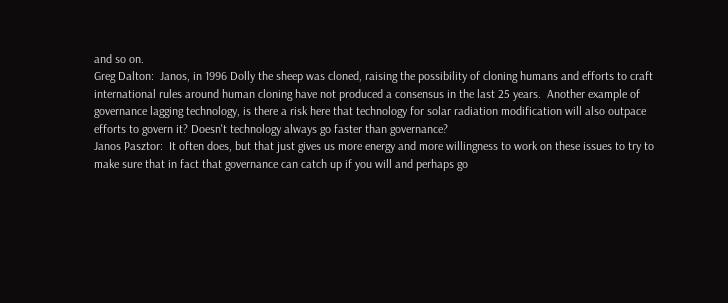and so on.
Greg Dalton:  Janos, in 1996 Dolly the sheep was cloned, raising the possibility of cloning humans and efforts to craft international rules around human cloning have not produced a consensus in the last 25 years.  Another example of governance lagging technology, is there a risk here that technology for solar radiation modification will also outpace efforts to govern it? Doesn't technology always go faster than governance?
Janos Pasztor:  It often does, but that just gives us more energy and more willingness to work on these issues to try to make sure that in fact that governance can catch up if you will and perhaps go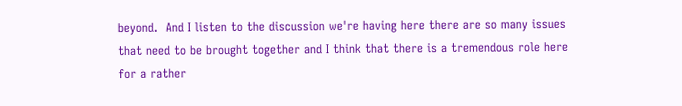beyond.  And I listen to the discussion we're having here there are so many issues that need to be brought together and I think that there is a tremendous role here for a rather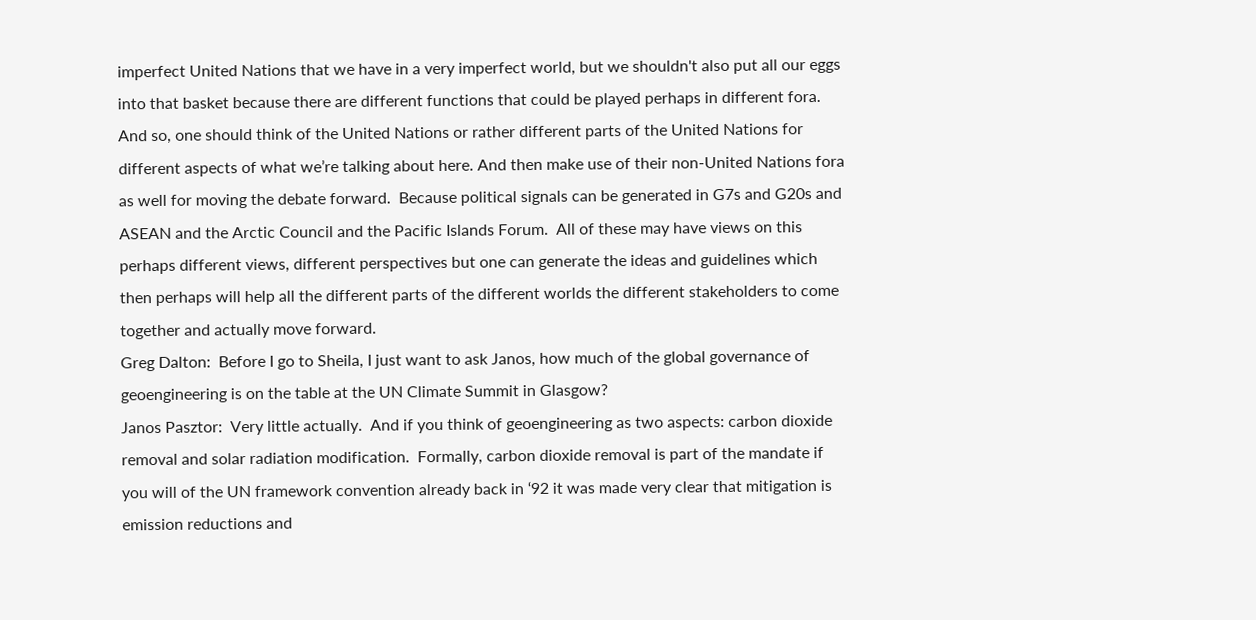imperfect United Nations that we have in a very imperfect world, but we shouldn't also put all our eggs into that basket because there are different functions that could be played perhaps in different fora.  And so, one should think of the United Nations or rather different parts of the United Nations for different aspects of what we’re talking about here. And then make use of their non-United Nations fora as well for moving the debate forward.  Because political signals can be generated in G7s and G20s and ASEAN and the Arctic Council and the Pacific Islands Forum.  All of these may have views on this perhaps different views, different perspectives but one can generate the ideas and guidelines which then perhaps will help all the different parts of the different worlds the different stakeholders to come together and actually move forward.
Greg Dalton:  Before I go to Sheila, I just want to ask Janos, how much of the global governance of geoengineering is on the table at the UN Climate Summit in Glasgow?
Janos Pasztor:  Very little actually.  And if you think of geoengineering as two aspects: carbon dioxide removal and solar radiation modification.  Formally, carbon dioxide removal is part of the mandate if you will of the UN framework convention already back in ‘92 it was made very clear that mitigation is emission reductions and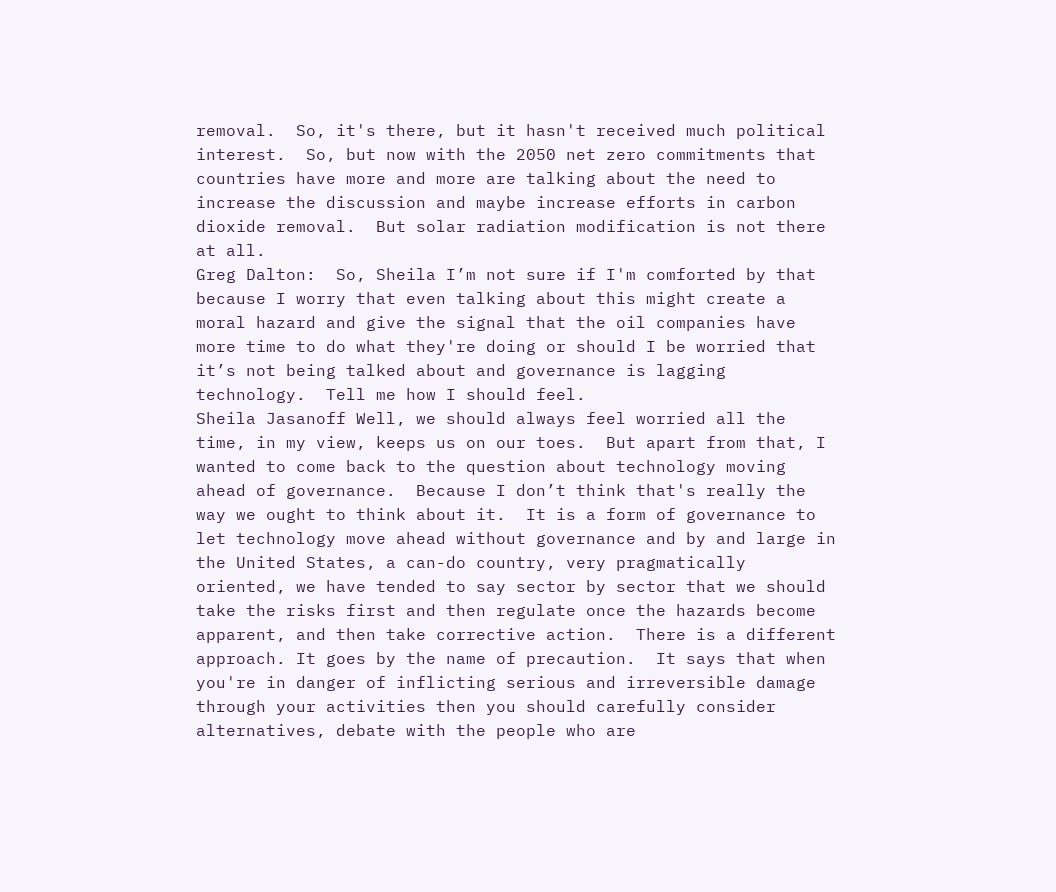removal.  So, it's there, but it hasn't received much political interest.  So, but now with the 2050 net zero commitments that countries have more and more are talking about the need to increase the discussion and maybe increase efforts in carbon dioxide removal.  But solar radiation modification is not there at all.
Greg Dalton:  So, Sheila I’m not sure if I'm comforted by that because I worry that even talking about this might create a moral hazard and give the signal that the oil companies have more time to do what they're doing or should I be worried that it’s not being talked about and governance is lagging technology.  Tell me how I should feel.
Sheila Jasanoff Well, we should always feel worried all the time, in my view, keeps us on our toes.  But apart from that, I wanted to come back to the question about technology moving ahead of governance.  Because I don’t think that's really the way we ought to think about it.  It is a form of governance to let technology move ahead without governance and by and large in the United States, a can-do country, very pragmatically oriented, we have tended to say sector by sector that we should take the risks first and then regulate once the hazards become apparent, and then take corrective action.  There is a different approach. It goes by the name of precaution.  It says that when you're in danger of inflicting serious and irreversible damage through your activities then you should carefully consider alternatives, debate with the people who are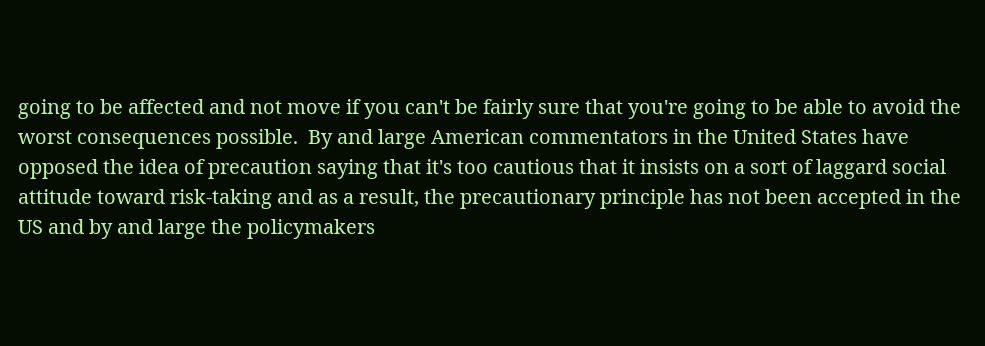going to be affected and not move if you can't be fairly sure that you're going to be able to avoid the worst consequences possible.  By and large American commentators in the United States have opposed the idea of precaution saying that it's too cautious that it insists on a sort of laggard social attitude toward risk-taking and as a result, the precautionary principle has not been accepted in the US and by and large the policymakers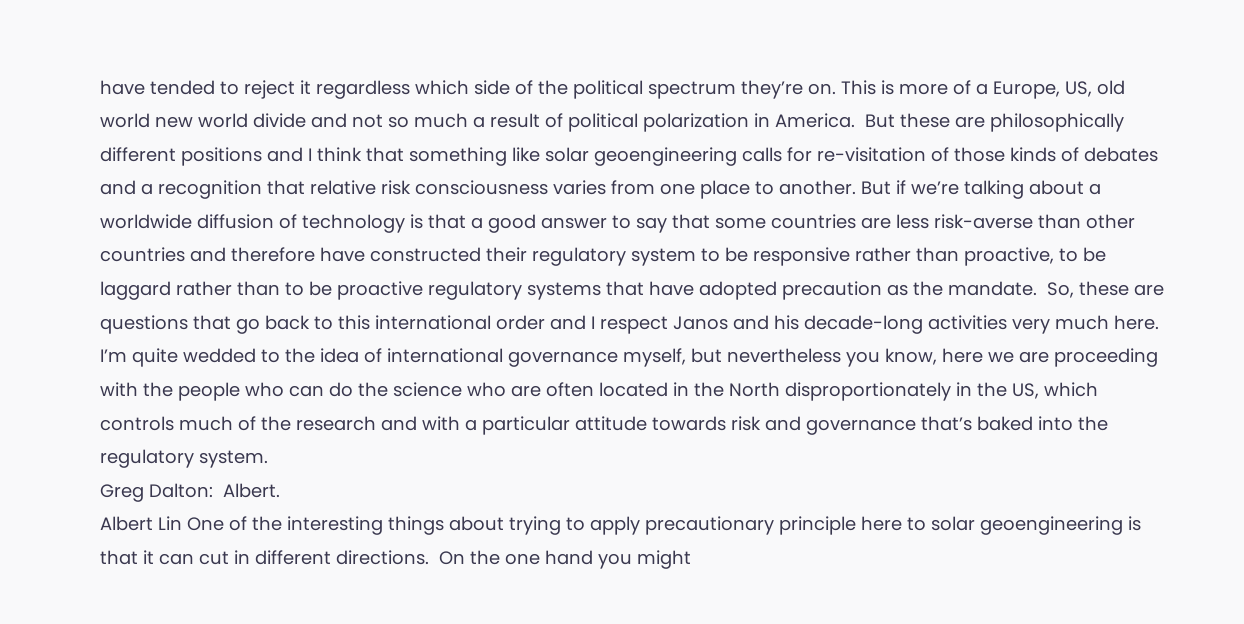have tended to reject it regardless which side of the political spectrum they’re on. This is more of a Europe, US, old world new world divide and not so much a result of political polarization in America.  But these are philosophically different positions and I think that something like solar geoengineering calls for re-visitation of those kinds of debates and a recognition that relative risk consciousness varies from one place to another. But if we’re talking about a worldwide diffusion of technology is that a good answer to say that some countries are less risk-averse than other countries and therefore have constructed their regulatory system to be responsive rather than proactive, to be laggard rather than to be proactive regulatory systems that have adopted precaution as the mandate.  So, these are questions that go back to this international order and I respect Janos and his decade-long activities very much here. I’m quite wedded to the idea of international governance myself, but nevertheless you know, here we are proceeding with the people who can do the science who are often located in the North disproportionately in the US, which controls much of the research and with a particular attitude towards risk and governance that’s baked into the regulatory system.
Greg Dalton:  Albert.
Albert Lin One of the interesting things about trying to apply precautionary principle here to solar geoengineering is that it can cut in different directions.  On the one hand you might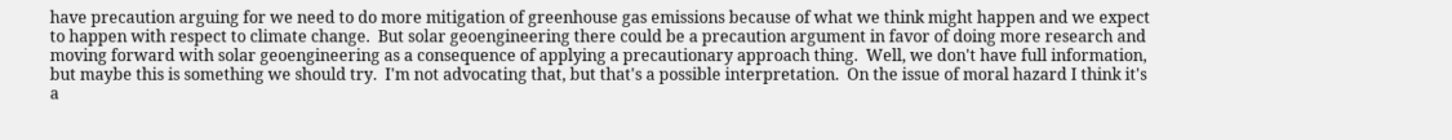have precaution arguing for we need to do more mitigation of greenhouse gas emissions because of what we think might happen and we expect to happen with respect to climate change.  But solar geoengineering there could be a precaution argument in favor of doing more research and moving forward with solar geoengineering as a consequence of applying a precautionary approach thing.  Well, we don't have full information, but maybe this is something we should try.  I'm not advocating that, but that's a possible interpretation.  On the issue of moral hazard I think it's a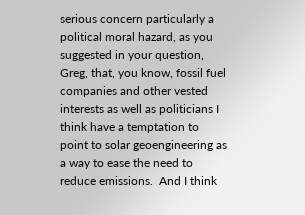serious concern particularly a political moral hazard, as you suggested in your question, Greg, that, you know, fossil fuel companies and other vested interests as well as politicians I think have a temptation to point to solar geoengineering as a way to ease the need to reduce emissions.  And I think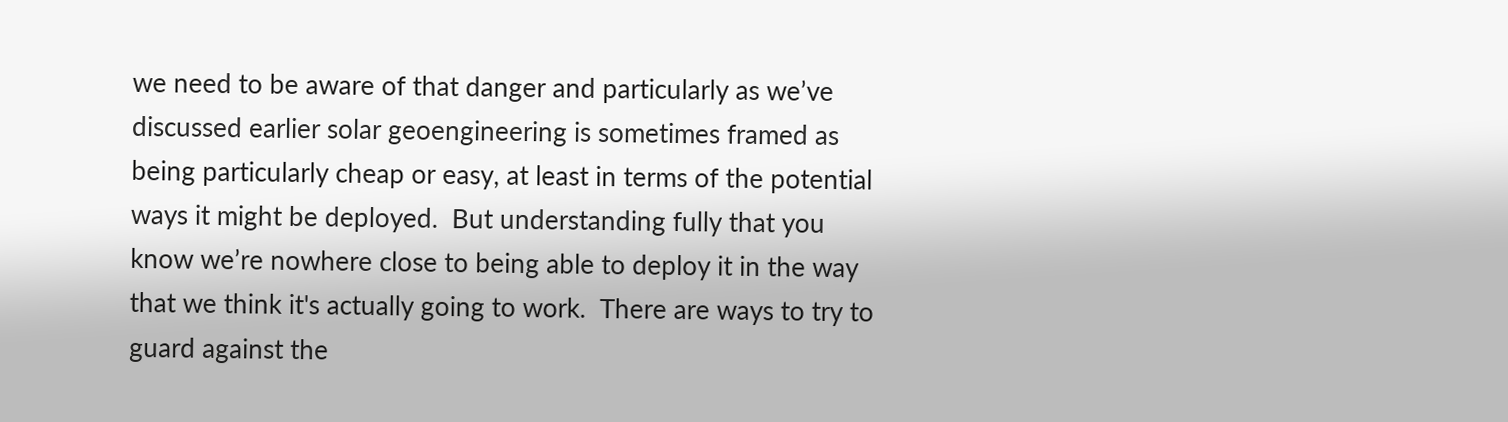we need to be aware of that danger and particularly as we’ve discussed earlier solar geoengineering is sometimes framed as being particularly cheap or easy, at least in terms of the potential ways it might be deployed.  But understanding fully that you know we’re nowhere close to being able to deploy it in the way that we think it's actually going to work.  There are ways to try to guard against the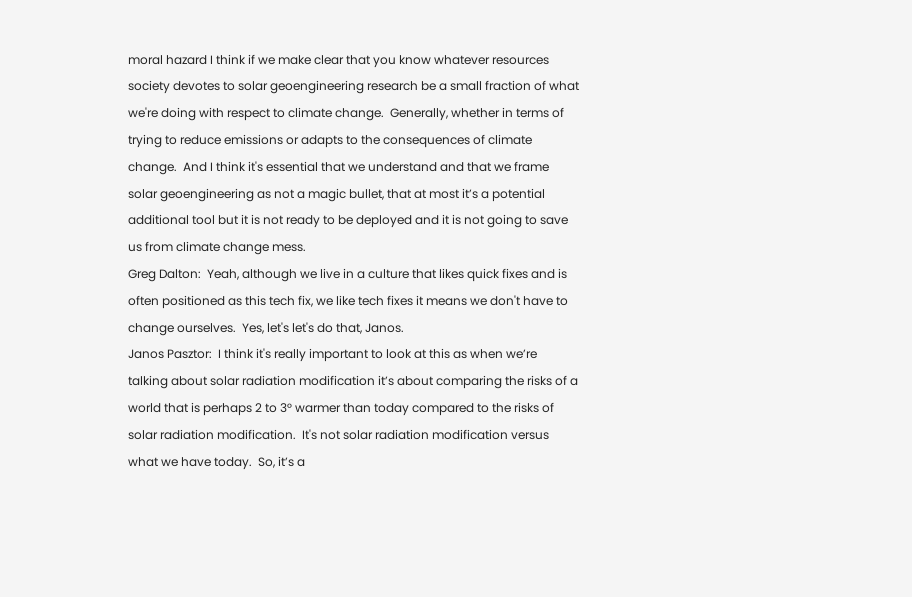moral hazard I think if we make clear that you know whatever resources society devotes to solar geoengineering research be a small fraction of what we're doing with respect to climate change.  Generally, whether in terms of trying to reduce emissions or adapts to the consequences of climate change.  And I think it's essential that we understand and that we frame solar geoengineering as not a magic bullet, that at most it’s a potential additional tool but it is not ready to be deployed and it is not going to save us from climate change mess.
Greg Dalton:  Yeah, although we live in a culture that likes quick fixes and is often positioned as this tech fix, we like tech fixes it means we don't have to change ourselves.  Yes, let's let's do that, Janos.
Janos Pasztor:  I think it's really important to look at this as when we’re talking about solar radiation modification it’s about comparing the risks of a world that is perhaps 2 to 3° warmer than today compared to the risks of solar radiation modification.  It's not solar radiation modification versus what we have today.  So, it’s a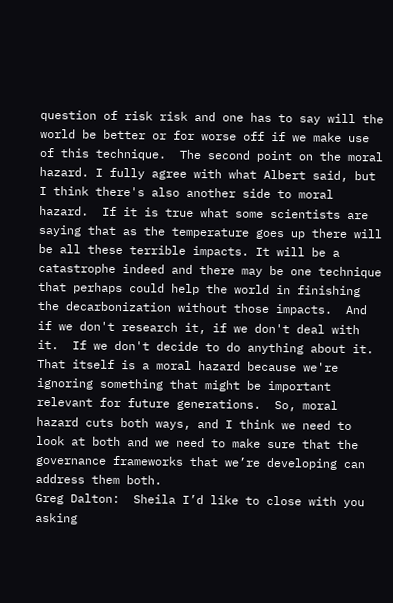question of risk risk and one has to say will the world be better or for worse off if we make use of this technique.  The second point on the moral hazard. I fully agree with what Albert said, but I think there's also another side to moral hazard.  If it is true what some scientists are saying that as the temperature goes up there will be all these terrible impacts. It will be a catastrophe indeed and there may be one technique that perhaps could help the world in finishing the decarbonization without those impacts.  And if we don't research it, if we don't deal with it.  If we don't decide to do anything about it.  That itself is a moral hazard because we're ignoring something that might be important relevant for future generations.  So, moral hazard cuts both ways, and I think we need to look at both and we need to make sure that the governance frameworks that we’re developing can address them both.
Greg Dalton:  Sheila I’d like to close with you asking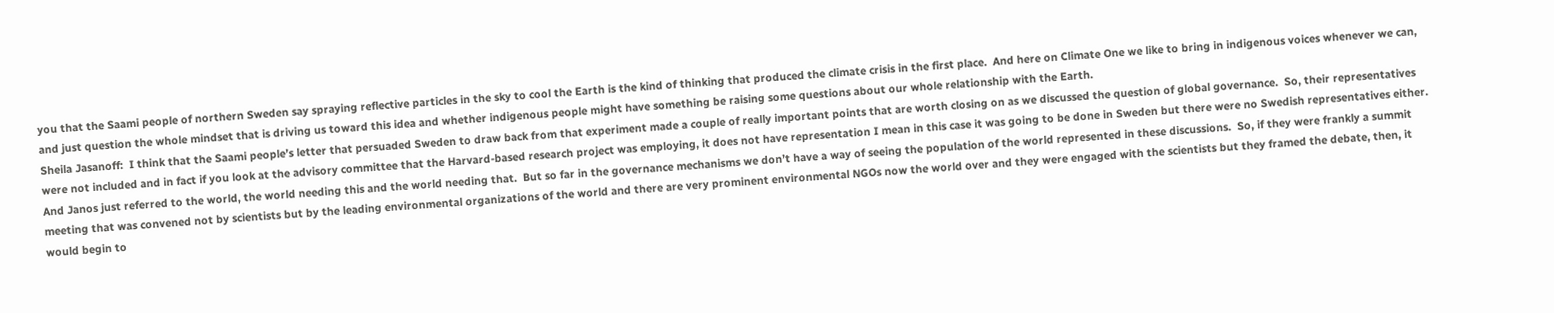you that the Saami people of northern Sweden say spraying reflective particles in the sky to cool the Earth is the kind of thinking that produced the climate crisis in the first place.  And here on Climate One we like to bring in indigenous voices whenever we can, and just question the whole mindset that is driving us toward this idea and whether indigenous people might have something be raising some questions about our whole relationship with the Earth.
Sheila Jasanoff:  I think that the Saami people’s letter that persuaded Sweden to draw back from that experiment made a couple of really important points that are worth closing on as we discussed the question of global governance.  So, their representatives were not included and in fact if you look at the advisory committee that the Harvard-based research project was employing, it does not have representation I mean in this case it was going to be done in Sweden but there were no Swedish representatives either.  And Janos just referred to the world, the world needing this and the world needing that.  But so far in the governance mechanisms we don’t have a way of seeing the population of the world represented in these discussions.  So, if they were frankly a summit meeting that was convened not by scientists but by the leading environmental organizations of the world and there are very prominent environmental NGOs now the world over and they were engaged with the scientists but they framed the debate, then, it would begin to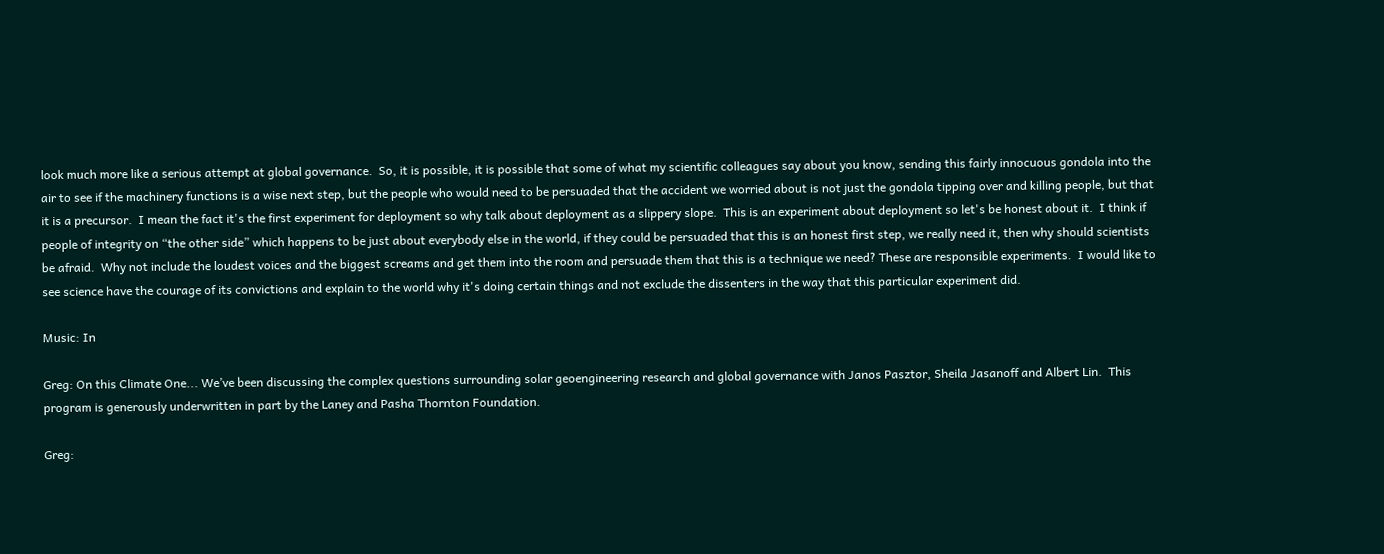look much more like a serious attempt at global governance.  So, it is possible, it is possible that some of what my scientific colleagues say about you know, sending this fairly innocuous gondola into the air to see if the machinery functions is a wise next step, but the people who would need to be persuaded that the accident we worried about is not just the gondola tipping over and killing people, but that it is a precursor.  I mean the fact it's the first experiment for deployment so why talk about deployment as a slippery slope.  This is an experiment about deployment so let's be honest about it.  I think if people of integrity on “the other side” which happens to be just about everybody else in the world, if they could be persuaded that this is an honest first step, we really need it, then why should scientists be afraid.  Why not include the loudest voices and the biggest screams and get them into the room and persuade them that this is a technique we need? These are responsible experiments.  I would like to see science have the courage of its convictions and explain to the world why it's doing certain things and not exclude the dissenters in the way that this particular experiment did.

Music: In

Greg: On this Climate One... We’ve been discussing the complex questions surrounding solar geoengineering research and global governance with Janos Pasztor, Sheila Jasanoff and Albert Lin.  This program is generously underwritten in part by the Laney and Pasha Thornton Foundation.

Greg: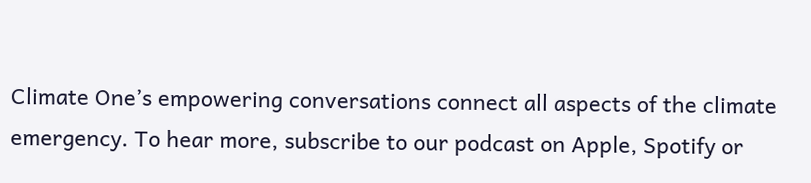Climate One’s empowering conversations connect all aspects of the climate emergency. To hear more, subscribe to our podcast on Apple, Spotify or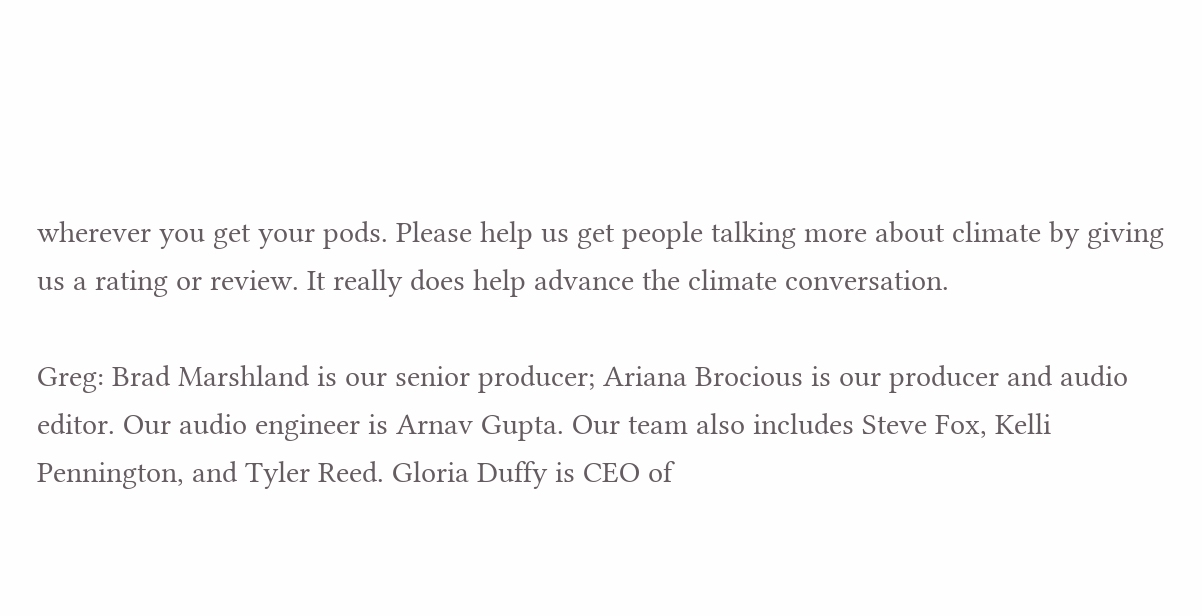wherever you get your pods. Please help us get people talking more about climate by giving us a rating or review. It really does help advance the climate conversation.

Greg: Brad Marshland is our senior producer; Ariana Brocious is our producer and audio editor. Our audio engineer is Arnav Gupta. Our team also includes Steve Fox, Kelli Pennington, and Tyler Reed. Gloria Duffy is CEO of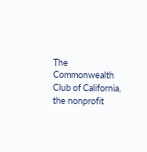The Commonwealth Club of California, the nonprofit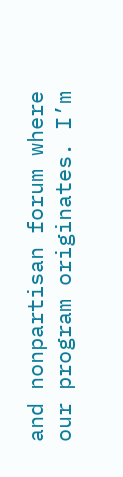and nonpartisan forum where our program originates. I’m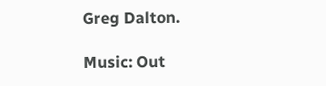Greg Dalton.

Music: Out